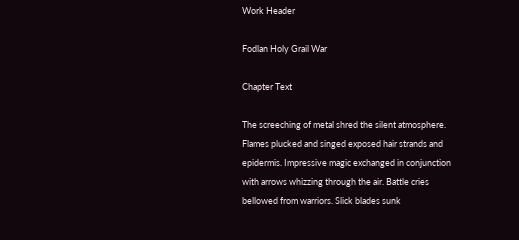Work Header

Fodlan Holy Grail War

Chapter Text

The screeching of metal shred the silent atmosphere. Flames plucked and singed exposed hair strands and epidermis. Impressive magic exchanged in conjunction with arrows whizzing through the air. Battle cries bellowed from warriors. Slick blades sunk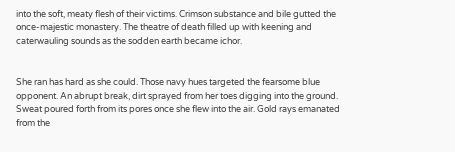into the soft, meaty flesh of their victims. Crimson substance and bile gutted the once-majestic monastery. The theatre of death filled up with keening and caterwauling sounds as the sodden earth became ichor.


She ran has hard as she could. Those navy hues targeted the fearsome blue opponent. An abrupt break, dirt sprayed from her toes digging into the ground. Sweat poured forth from its pores once she flew into the air. Gold rays emanated from the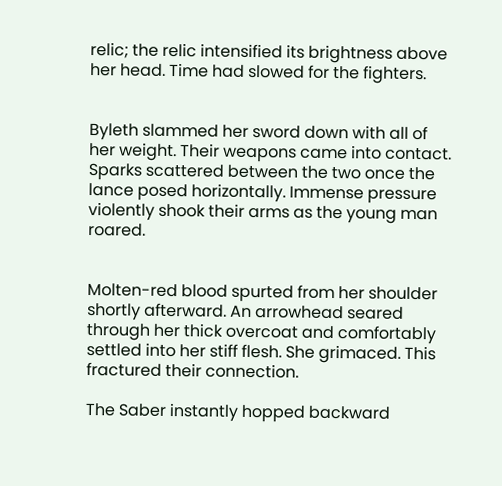relic; the relic intensified its brightness above her head. Time had slowed for the fighters.


Byleth slammed her sword down with all of her weight. Their weapons came into contact. Sparks scattered between the two once the lance posed horizontally. Immense pressure violently shook their arms as the young man roared.


Molten-red blood spurted from her shoulder shortly afterward. An arrowhead seared through her thick overcoat and comfortably settled into her stiff flesh. She grimaced. This fractured their connection.

The Saber instantly hopped backward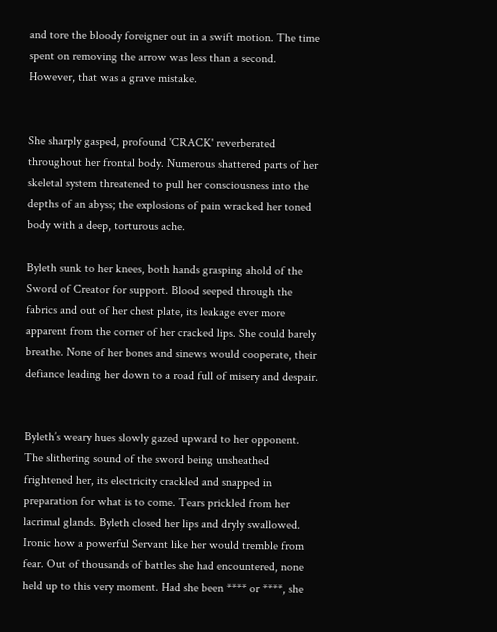and tore the bloody foreigner out in a swift motion. The time spent on removing the arrow was less than a second. However, that was a grave mistake.


She sharply gasped, profound 'CRACK' reverberated throughout her frontal body. Numerous shattered parts of her skeletal system threatened to pull her consciousness into the depths of an abyss; the explosions of pain wracked her toned body with a deep, torturous ache.

Byleth sunk to her knees, both hands grasping ahold of the Sword of Creator for support. Blood seeped through the fabrics and out of her chest plate, its leakage ever more apparent from the corner of her cracked lips. She could barely breathe. None of her bones and sinews would cooperate, their defiance leading her down to a road full of misery and despair.


Byleth’s weary hues slowly gazed upward to her opponent. The slithering sound of the sword being unsheathed frightened her, its electricity crackled and snapped in preparation for what is to come. Tears prickled from her lacrimal glands. Byleth closed her lips and dryly swallowed. Ironic how a powerful Servant like her would tremble from fear. Out of thousands of battles she had encountered, none held up to this very moment. Had she been **** or ****, she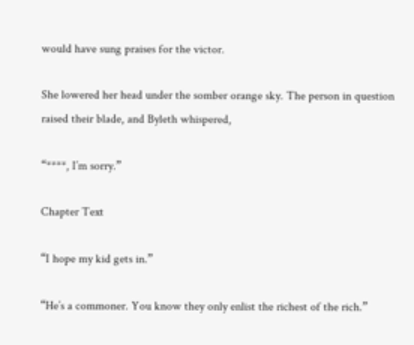would have sung praises for the victor.

She lowered her head under the somber orange sky. The person in question raised their blade, and Byleth whispered,

“****, I’m sorry.”

Chapter Text

“I hope my kid gets in.”

“He’s a commoner. You know they only enlist the richest of the rich.”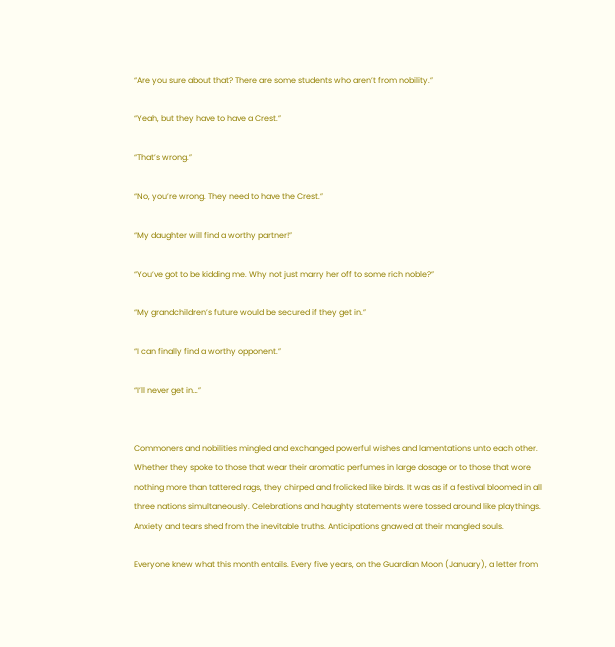“Are you sure about that? There are some students who aren’t from nobility.”

“Yeah, but they have to have a Crest.”

“That’s wrong.”

“No, you’re wrong. They need to have the Crest.”

“My daughter will find a worthy partner!”

“You’ve got to be kidding me. Why not just marry her off to some rich noble?”

“My grandchildren’s future would be secured if they get in.”

“I can finally find a worthy opponent.”

“I’ll never get in…”


Commoners and nobilities mingled and exchanged powerful wishes and lamentations unto each other. Whether they spoke to those that wear their aromatic perfumes in large dosage or to those that wore nothing more than tattered rags, they chirped and frolicked like birds. It was as if a festival bloomed in all three nations simultaneously. Celebrations and haughty statements were tossed around like playthings. Anxiety and tears shed from the inevitable truths. Anticipations gnawed at their mangled souls.

Everyone knew what this month entails. Every five years, on the Guardian Moon (January), a letter from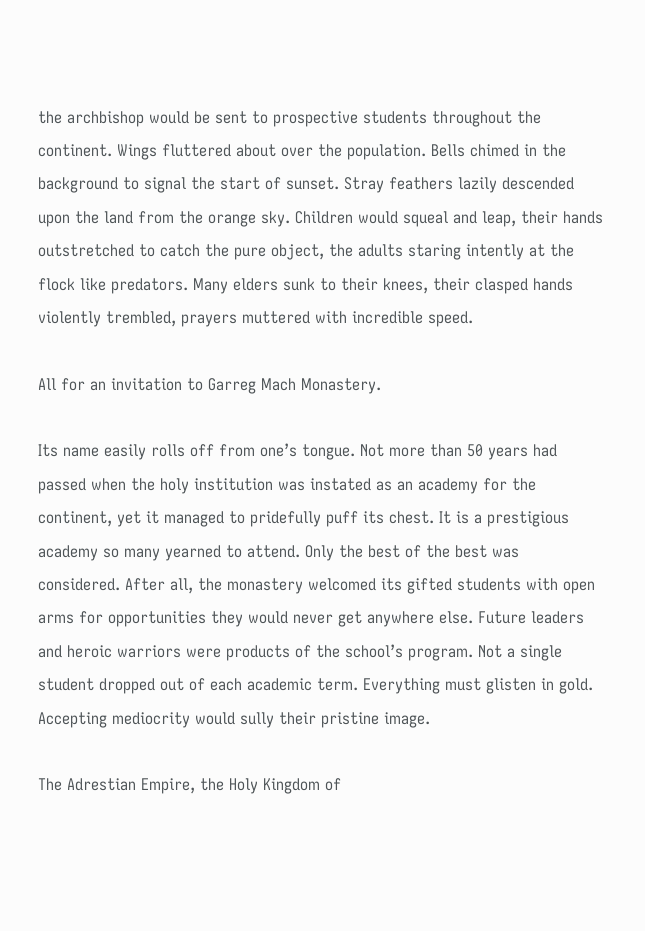the archbishop would be sent to prospective students throughout the continent. Wings fluttered about over the population. Bells chimed in the background to signal the start of sunset. Stray feathers lazily descended upon the land from the orange sky. Children would squeal and leap, their hands outstretched to catch the pure object, the adults staring intently at the flock like predators. Many elders sunk to their knees, their clasped hands violently trembled, prayers muttered with incredible speed.

All for an invitation to Garreg Mach Monastery.

Its name easily rolls off from one’s tongue. Not more than 50 years had passed when the holy institution was instated as an academy for the continent, yet it managed to pridefully puff its chest. It is a prestigious academy so many yearned to attend. Only the best of the best was considered. After all, the monastery welcomed its gifted students with open arms for opportunities they would never get anywhere else. Future leaders and heroic warriors were products of the school’s program. Not a single student dropped out of each academic term. Everything must glisten in gold. Accepting mediocrity would sully their pristine image.

The Adrestian Empire, the Holy Kingdom of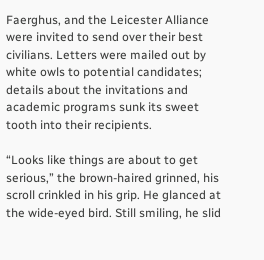Faerghus, and the Leicester Alliance were invited to send over their best civilians. Letters were mailed out by white owls to potential candidates; details about the invitations and academic programs sunk its sweet tooth into their recipients.

“Looks like things are about to get serious,” the brown-haired grinned, his scroll crinkled in his grip. He glanced at the wide-eyed bird. Still smiling, he slid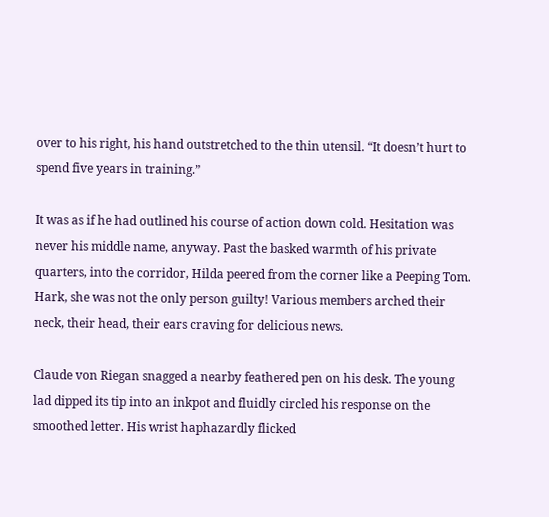over to his right, his hand outstretched to the thin utensil. “It doesn’t hurt to spend five years in training.”

It was as if he had outlined his course of action down cold. Hesitation was never his middle name, anyway. Past the basked warmth of his private quarters, into the corridor, Hilda peered from the corner like a Peeping Tom. Hark, she was not the only person guilty! Various members arched their neck, their head, their ears craving for delicious news.

Claude von Riegan snagged a nearby feathered pen on his desk. The young lad dipped its tip into an inkpot and fluidly circled his response on the smoothed letter. His wrist haphazardly flicked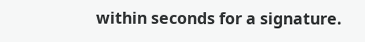within seconds for a signature.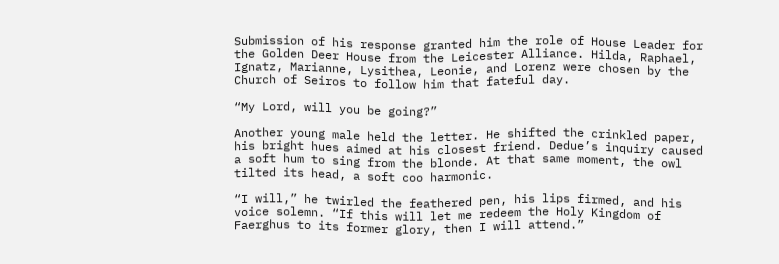Submission of his response granted him the role of House Leader for the Golden Deer House from the Leicester Alliance. Hilda, Raphael, Ignatz, Marianne, Lysithea, Leonie, and Lorenz were chosen by the Church of Seiros to follow him that fateful day.

“My Lord, will you be going?”

Another young male held the letter. He shifted the crinkled paper, his bright hues aimed at his closest friend. Dedue’s inquiry caused a soft hum to sing from the blonde. At that same moment, the owl tilted its head, a soft coo harmonic.

“I will,” he twirled the feathered pen, his lips firmed, and his voice solemn. “If this will let me redeem the Holy Kingdom of Faerghus to its former glory, then I will attend.”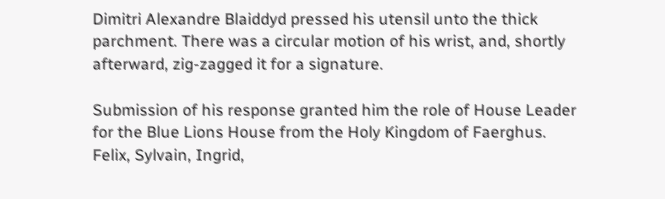Dimitri Alexandre Blaiddyd pressed his utensil unto the thick parchment. There was a circular motion of his wrist, and, shortly afterward, zig-zagged it for a signature.

Submission of his response granted him the role of House Leader for the Blue Lions House from the Holy Kingdom of Faerghus. Felix, Sylvain, Ingrid,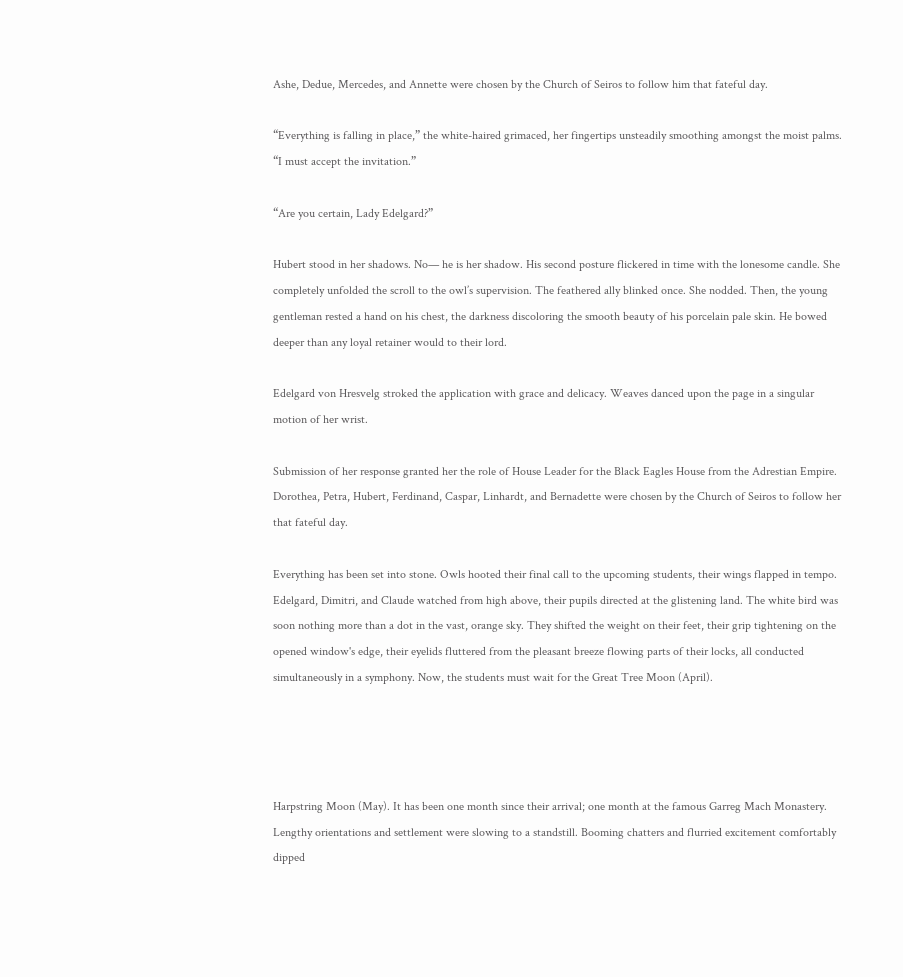Ashe, Dedue, Mercedes, and Annette were chosen by the Church of Seiros to follow him that fateful day.

“Everything is falling in place,” the white-haired grimaced, her fingertips unsteadily smoothing amongst the moist palms. “I must accept the invitation.”

“Are you certain, Lady Edelgard?”

Hubert stood in her shadows. No— he is her shadow. His second posture flickered in time with the lonesome candle. She completely unfolded the scroll to the owl’s supervision. The feathered ally blinked once. She nodded. Then, the young gentleman rested a hand on his chest, the darkness discoloring the smooth beauty of his porcelain pale skin. He bowed deeper than any loyal retainer would to their lord.

Edelgard von Hresvelg stroked the application with grace and delicacy. Weaves danced upon the page in a singular motion of her wrist.

Submission of her response granted her the role of House Leader for the Black Eagles House from the Adrestian Empire. Dorothea, Petra, Hubert, Ferdinand, Caspar, Linhardt, and Bernadette were chosen by the Church of Seiros to follow her that fateful day.

Everything has been set into stone. Owls hooted their final call to the upcoming students, their wings flapped in tempo. Edelgard, Dimitri, and Claude watched from high above, their pupils directed at the glistening land. The white bird was soon nothing more than a dot in the vast, orange sky. They shifted the weight on their feet, their grip tightening on the opened window's edge, their eyelids fluttered from the pleasant breeze flowing parts of their locks, all conducted simultaneously in a symphony. Now, the students must wait for the Great Tree Moon (April).




Harpstring Moon (May). It has been one month since their arrival; one month at the famous Garreg Mach Monastery. Lengthy orientations and settlement were slowing to a standstill. Booming chatters and flurried excitement comfortably dipped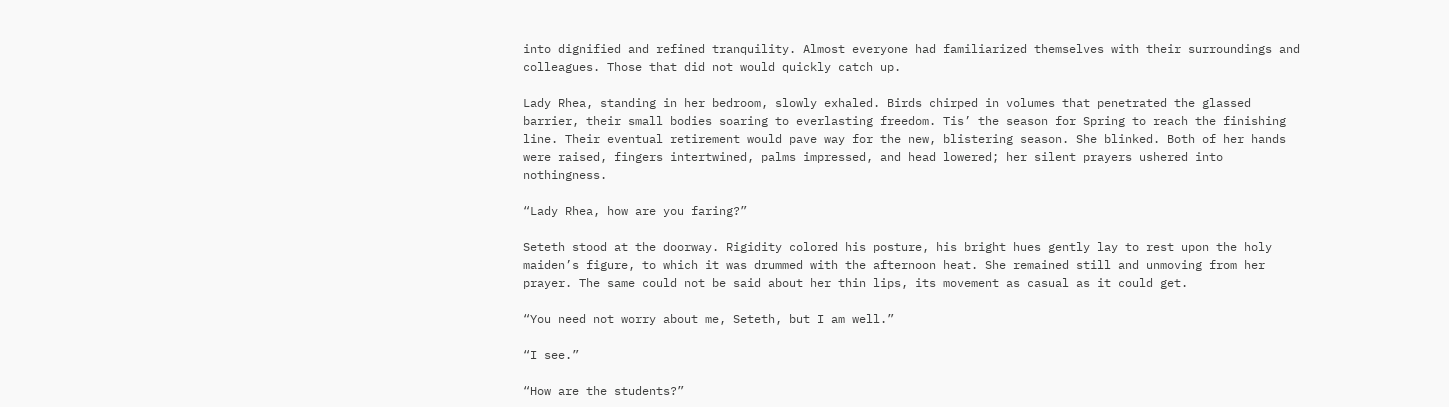into dignified and refined tranquility. Almost everyone had familiarized themselves with their surroundings and colleagues. Those that did not would quickly catch up.

Lady Rhea, standing in her bedroom, slowly exhaled. Birds chirped in volumes that penetrated the glassed barrier, their small bodies soaring to everlasting freedom. Tis’ the season for Spring to reach the finishing line. Their eventual retirement would pave way for the new, blistering season. She blinked. Both of her hands were raised, fingers intertwined, palms impressed, and head lowered; her silent prayers ushered into nothingness.

“Lady Rhea, how are you faring?”

Seteth stood at the doorway. Rigidity colored his posture, his bright hues gently lay to rest upon the holy maiden’s figure, to which it was drummed with the afternoon heat. She remained still and unmoving from her prayer. The same could not be said about her thin lips, its movement as casual as it could get.

“You need not worry about me, Seteth, but I am well.”

“I see.”

“How are the students?”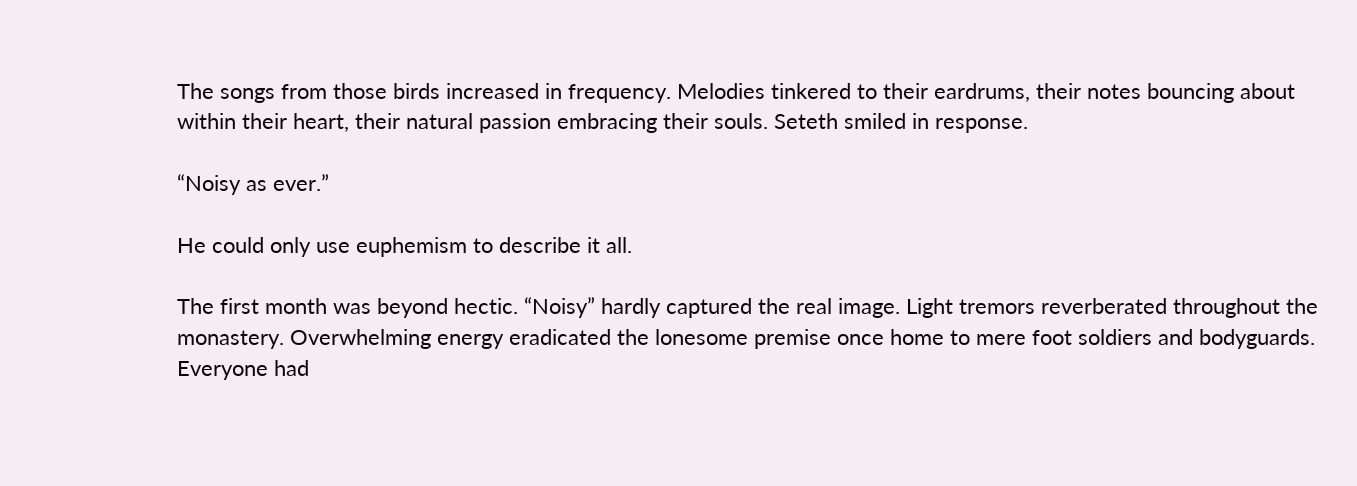The songs from those birds increased in frequency. Melodies tinkered to their eardrums, their notes bouncing about within their heart, their natural passion embracing their souls. Seteth smiled in response.

“Noisy as ever.”

He could only use euphemism to describe it all.

The first month was beyond hectic. “Noisy” hardly captured the real image. Light tremors reverberated throughout the monastery. Overwhelming energy eradicated the lonesome premise once home to mere foot soldiers and bodyguards. Everyone had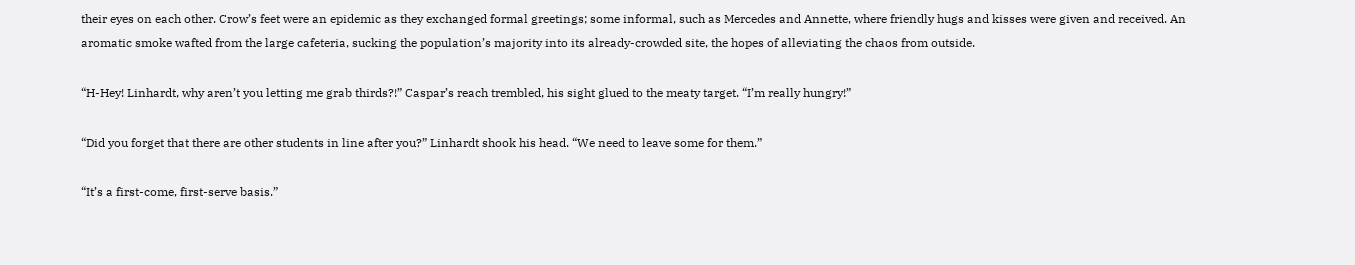their eyes on each other. Crow’s feet were an epidemic as they exchanged formal greetings; some informal, such as Mercedes and Annette, where friendly hugs and kisses were given and received. An aromatic smoke wafted from the large cafeteria, sucking the population’s majority into its already-crowded site, the hopes of alleviating the chaos from outside.

“H-Hey! Linhardt, why aren’t you letting me grab thirds?!” Caspar’s reach trembled, his sight glued to the meaty target. “I’m really hungry!”

“Did you forget that there are other students in line after you?” Linhardt shook his head. “We need to leave some for them.”

“It’s a first-come, first-serve basis.”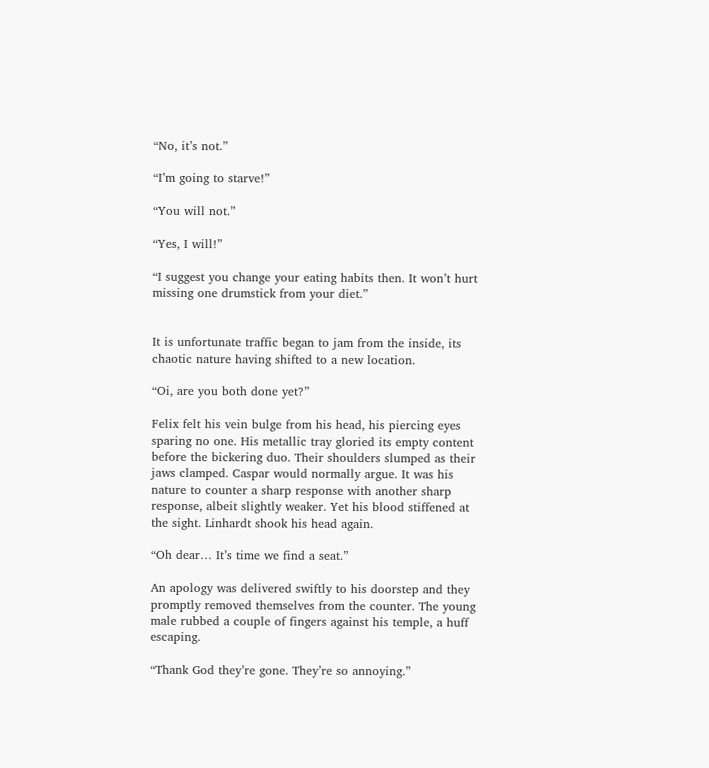“No, it’s not.”

“I’m going to starve!”

“You will not.”

“Yes, I will!”

“I suggest you change your eating habits then. It won’t hurt missing one drumstick from your diet.”


It is unfortunate traffic began to jam from the inside, its chaotic nature having shifted to a new location.

“Oi, are you both done yet?”

Felix felt his vein bulge from his head, his piercing eyes sparing no one. His metallic tray gloried its empty content before the bickering duo. Their shoulders slumped as their jaws clamped. Caspar would normally argue. It was his nature to counter a sharp response with another sharp response, albeit slightly weaker. Yet his blood stiffened at the sight. Linhardt shook his head again.

“Oh dear… It’s time we find a seat.”

An apology was delivered swiftly to his doorstep and they promptly removed themselves from the counter. The young male rubbed a couple of fingers against his temple, a huff escaping.

“Thank God they’re gone. They’re so annoying.”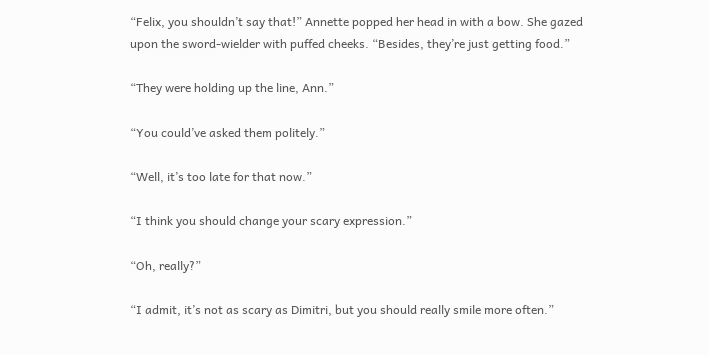“Felix, you shouldn’t say that!” Annette popped her head in with a bow. She gazed upon the sword-wielder with puffed cheeks. “Besides, they’re just getting food.”

“They were holding up the line, Ann.”

“You could’ve asked them politely.”

“Well, it’s too late for that now.”

“I think you should change your scary expression.”

“Oh, really?”

“I admit, it’s not as scary as Dimitri, but you should really smile more often.”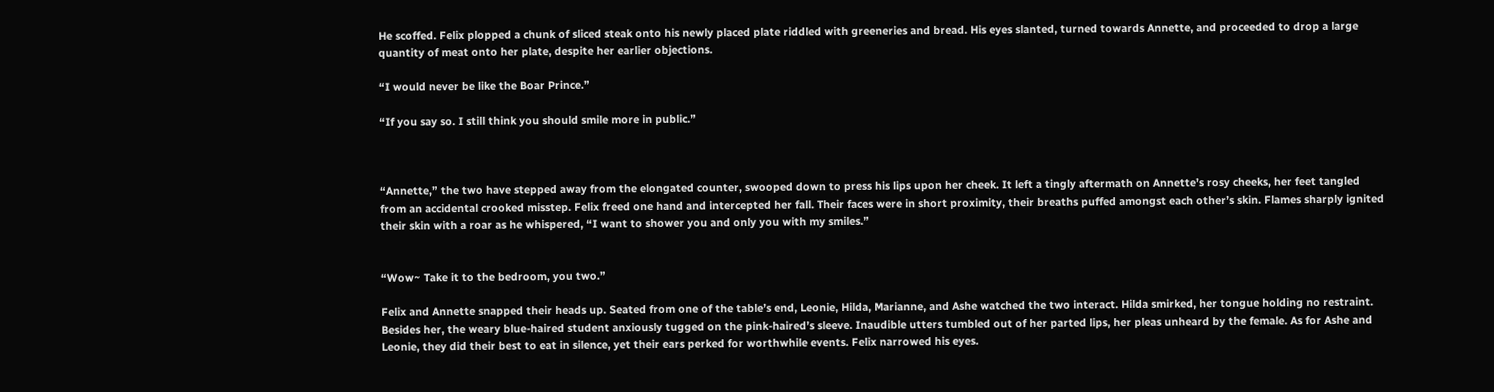He scoffed. Felix plopped a chunk of sliced steak onto his newly placed plate riddled with greeneries and bread. His eyes slanted, turned towards Annette, and proceeded to drop a large quantity of meat onto her plate, despite her earlier objections.

“I would never be like the Boar Prince.”

“If you say so. I still think you should smile more in public.”



“Annette,” the two have stepped away from the elongated counter, swooped down to press his lips upon her cheek. It left a tingly aftermath on Annette’s rosy cheeks, her feet tangled from an accidental crooked misstep. Felix freed one hand and intercepted her fall. Their faces were in short proximity, their breaths puffed amongst each other’s skin. Flames sharply ignited their skin with a roar as he whispered, “I want to shower you and only you with my smiles.”


“Wow~ Take it to the bedroom, you two.”

Felix and Annette snapped their heads up. Seated from one of the table’s end, Leonie, Hilda, Marianne, and Ashe watched the two interact. Hilda smirked, her tongue holding no restraint. Besides her, the weary blue-haired student anxiously tugged on the pink-haired’s sleeve. Inaudible utters tumbled out of her parted lips, her pleas unheard by the female. As for Ashe and Leonie, they did their best to eat in silence, yet their ears perked for worthwhile events. Felix narrowed his eyes.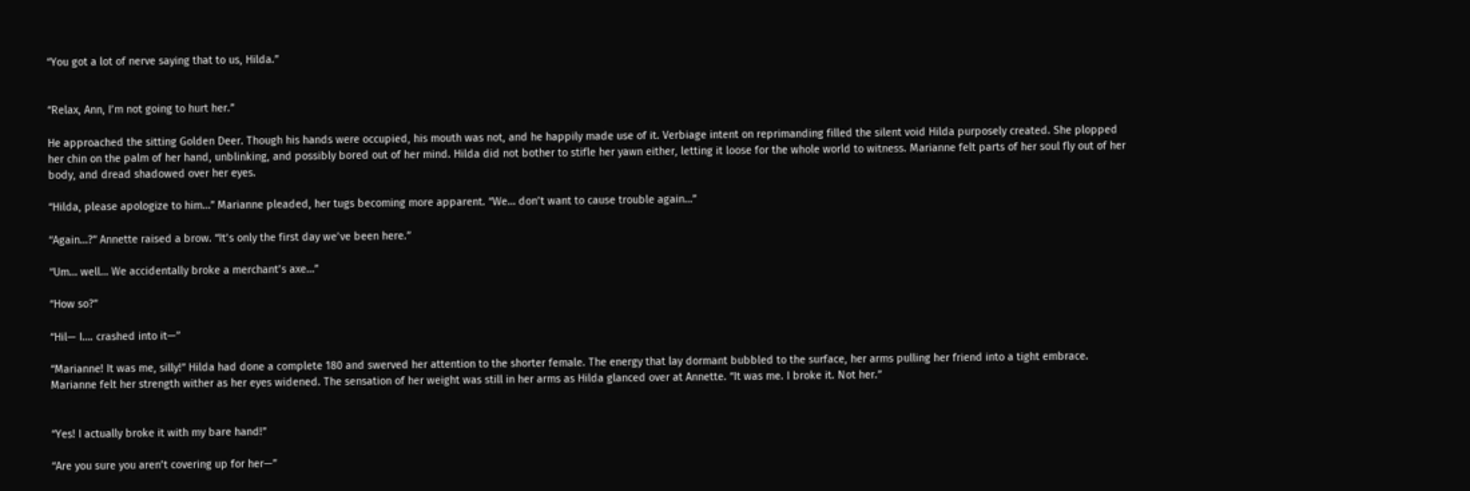“You got a lot of nerve saying that to us, Hilda.”


“Relax, Ann, I’m not going to hurt her.”

He approached the sitting Golden Deer. Though his hands were occupied, his mouth was not, and he happily made use of it. Verbiage intent on reprimanding filled the silent void Hilda purposely created. She plopped her chin on the palm of her hand, unblinking, and possibly bored out of her mind. Hilda did not bother to stifle her yawn either, letting it loose for the whole world to witness. Marianne felt parts of her soul fly out of her body, and dread shadowed over her eyes.

“Hilda, please apologize to him…” Marianne pleaded, her tugs becoming more apparent. “We… don’t want to cause trouble again…”

“Again…?” Annette raised a brow. “It’s only the first day we’ve been here.”

“Um… well… We accidentally broke a merchant’s axe…”

“How so?”

“Hil— I…. crashed into it—”

“Marianne! It was me, silly!” Hilda had done a complete 180 and swerved her attention to the shorter female. The energy that lay dormant bubbled to the surface, her arms pulling her friend into a tight embrace. Marianne felt her strength wither as her eyes widened. The sensation of her weight was still in her arms as Hilda glanced over at Annette. “It was me. I broke it. Not her.”


“Yes! I actually broke it with my bare hand!”

“Are you sure you aren’t covering up for her—”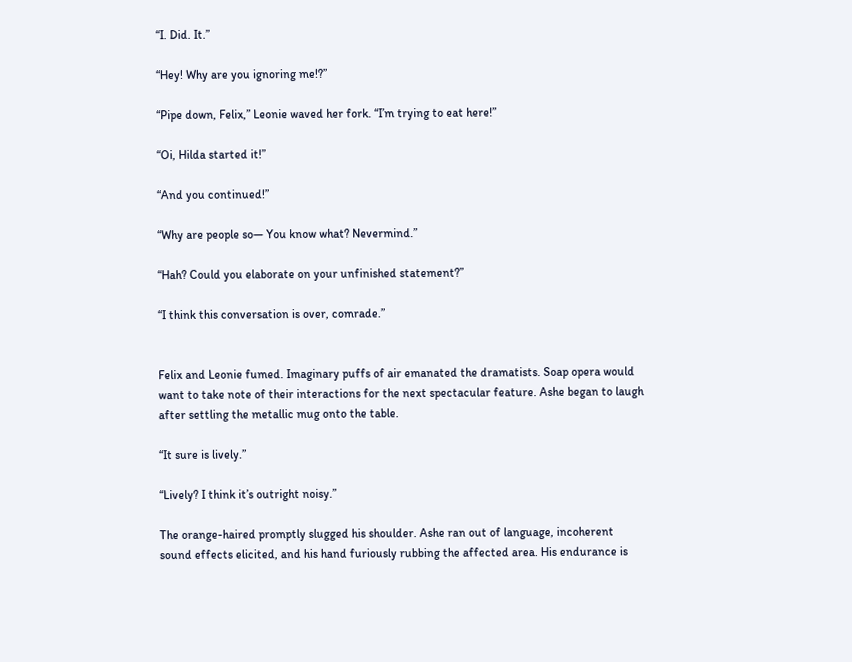“I. Did. It.”

“Hey! Why are you ignoring me!?”

“Pipe down, Felix,” Leonie waved her fork. “I’m trying to eat here!”

“Oi, Hilda started it!”

“And you continued!”

“Why are people so— You know what? Nevermind.”

“Hah? Could you elaborate on your unfinished statement?”

“I think this conversation is over, comrade.”


Felix and Leonie fumed. Imaginary puffs of air emanated the dramatists. Soap opera would want to take note of their interactions for the next spectacular feature. Ashe began to laugh after settling the metallic mug onto the table.

“It sure is lively.”

“Lively? I think it’s outright noisy.”

The orange-haired promptly slugged his shoulder. Ashe ran out of language, incoherent sound effects elicited, and his hand furiously rubbing the affected area. His endurance is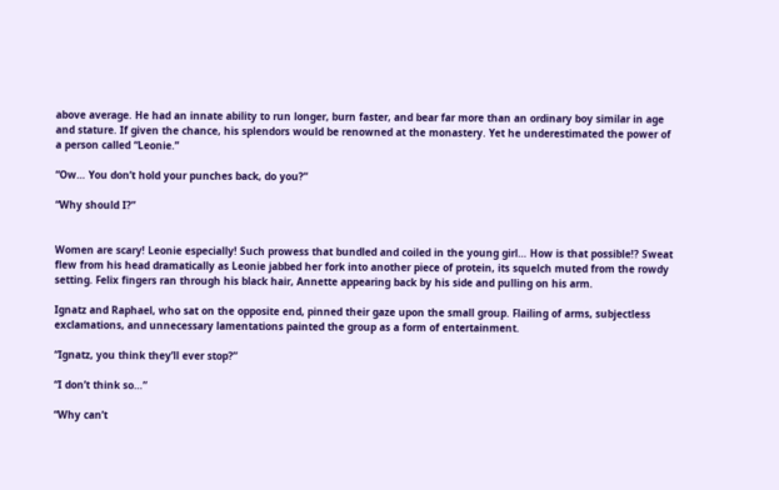above average. He had an innate ability to run longer, burn faster, and bear far more than an ordinary boy similar in age and stature. If given the chance, his splendors would be renowned at the monastery. Yet he underestimated the power of a person called “Leonie.”

“Ow… You don’t hold your punches back, do you?”

“Why should I?”


Women are scary! Leonie especially! Such prowess that bundled and coiled in the young girl… How is that possible!? Sweat flew from his head dramatically as Leonie jabbed her fork into another piece of protein, its squelch muted from the rowdy setting. Felix fingers ran through his black hair, Annette appearing back by his side and pulling on his arm.

Ignatz and Raphael, who sat on the opposite end, pinned their gaze upon the small group. Flailing of arms, subjectless exclamations, and unnecessary lamentations painted the group as a form of entertainment.

“Ignatz, you think they’ll ever stop?”

“I don’t think so…”

“Why can’t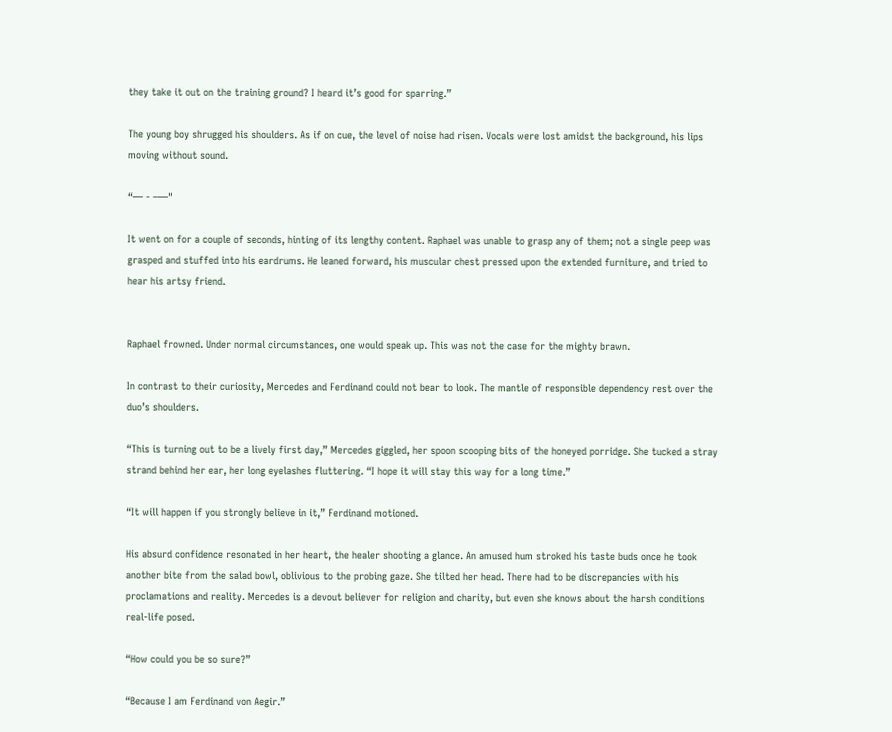they take it out on the training ground? I heard it’s good for sparring.”

The young boy shrugged his shoulders. As if on cue, the level of noise had risen. Vocals were lost amidst the background, his lips moving without sound.

“— - –—"

It went on for a couple of seconds, hinting of its lengthy content. Raphael was unable to grasp any of them; not a single peep was grasped and stuffed into his eardrums. He leaned forward, his muscular chest pressed upon the extended furniture, and tried to hear his artsy friend.


Raphael frowned. Under normal circumstances, one would speak up. This was not the case for the mighty brawn.

In contrast to their curiosity, Mercedes and Ferdinand could not bear to look. The mantle of responsible dependency rest over the duo’s shoulders.

“This is turning out to be a lively first day,” Mercedes giggled, her spoon scooping bits of the honeyed porridge. She tucked a stray strand behind her ear, her long eyelashes fluttering. “I hope it will stay this way for a long time.”

“It will happen if you strongly believe in it,” Ferdinand motioned.

His absurd confidence resonated in her heart, the healer shooting a glance. An amused hum stroked his taste buds once he took another bite from the salad bowl, oblivious to the probing gaze. She tilted her head. There had to be discrepancies with his proclamations and reality. Mercedes is a devout believer for religion and charity, but even she knows about the harsh conditions real-life posed.

“How could you be so sure?”

“Because I am Ferdinand von Aegir.”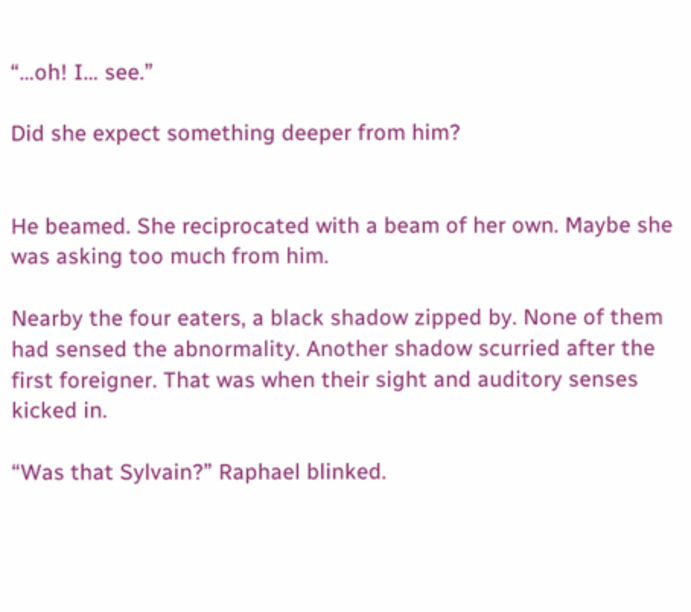“…oh! I… see.”

Did she expect something deeper from him?


He beamed. She reciprocated with a beam of her own. Maybe she was asking too much from him.

Nearby the four eaters, a black shadow zipped by. None of them had sensed the abnormality. Another shadow scurried after the first foreigner. That was when their sight and auditory senses kicked in.

“Was that Sylvain?” Raphael blinked.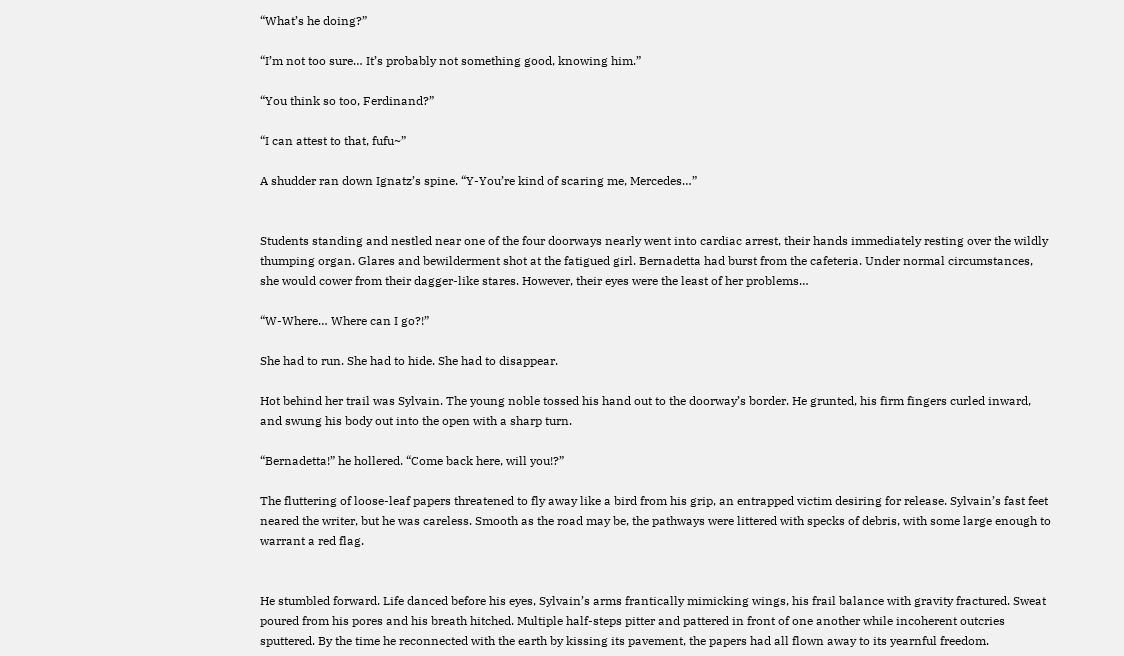“What’s he doing?”

“I’m not too sure… It’s probably not something good, knowing him.”

“You think so too, Ferdinand?”

“I can attest to that, fufu~”

A shudder ran down Ignatz’s spine. “Y-You’re kind of scaring me, Mercedes…”


Students standing and nestled near one of the four doorways nearly went into cardiac arrest, their hands immediately resting over the wildly thumping organ. Glares and bewilderment shot at the fatigued girl. Bernadetta had burst from the cafeteria. Under normal circumstances, she would cower from their dagger-like stares. However, their eyes were the least of her problems…

“W-Where… Where can I go?!”

She had to run. She had to hide. She had to disappear.

Hot behind her trail was Sylvain. The young noble tossed his hand out to the doorway’s border. He grunted, his firm fingers curled inward, and swung his body out into the open with a sharp turn.

“Bernadetta!” he hollered. “Come back here, will you!?”

The fluttering of loose-leaf papers threatened to fly away like a bird from his grip, an entrapped victim desiring for release. Sylvain’s fast feet neared the writer, but he was careless. Smooth as the road may be, the pathways were littered with specks of debris, with some large enough to warrant a red flag.


He stumbled forward. Life danced before his eyes, Sylvain’s arms frantically mimicking wings, his frail balance with gravity fractured. Sweat poured from his pores and his breath hitched. Multiple half-steps pitter and pattered in front of one another while incoherent outcries sputtered. By the time he reconnected with the earth by kissing its pavement, the papers had all flown away to its yearnful freedom.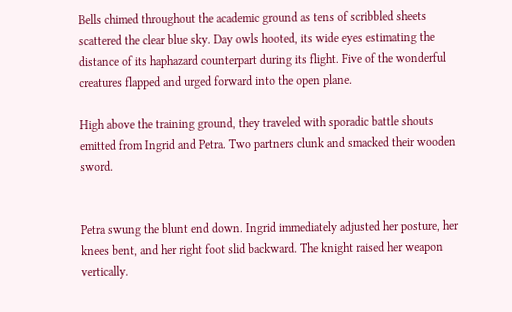Bells chimed throughout the academic ground as tens of scribbled sheets scattered the clear blue sky. Day owls hooted, its wide eyes estimating the distance of its haphazard counterpart during its flight. Five of the wonderful creatures flapped and urged forward into the open plane.

High above the training ground, they traveled with sporadic battle shouts emitted from Ingrid and Petra. Two partners clunk and smacked their wooden sword.


Petra swung the blunt end down. Ingrid immediately adjusted her posture, her knees bent, and her right foot slid backward. The knight raised her weapon vertically.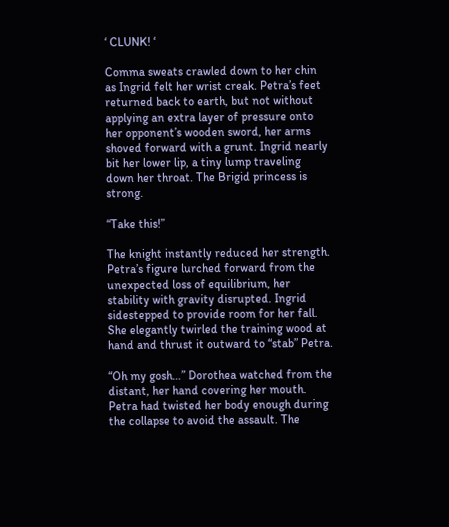‘ CLUNK! ‘

Comma sweats crawled down to her chin as Ingrid felt her wrist creak. Petra’s feet returned back to earth, but not without applying an extra layer of pressure onto her opponent’s wooden sword, her arms shoved forward with a grunt. Ingrid nearly bit her lower lip, a tiny lump traveling down her throat. The Brigid princess is strong.

“Take this!”

The knight instantly reduced her strength. Petra’s figure lurched forward from the unexpected loss of equilibrium, her stability with gravity disrupted. Ingrid sidestepped to provide room for her fall. She elegantly twirled the training wood at hand and thrust it outward to “stab” Petra.

“Oh my gosh…” Dorothea watched from the distant, her hand covering her mouth. Petra had twisted her body enough during the collapse to avoid the assault. The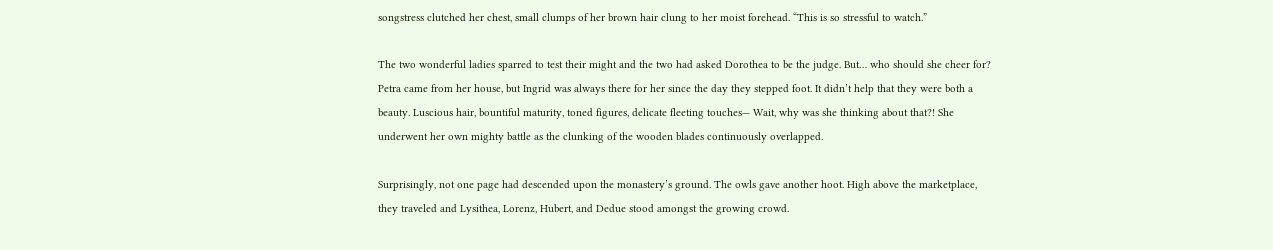songstress clutched her chest, small clumps of her brown hair clung to her moist forehead. “This is so stressful to watch.”

The two wonderful ladies sparred to test their might and the two had asked Dorothea to be the judge. But… who should she cheer for? Petra came from her house, but Ingrid was always there for her since the day they stepped foot. It didn’t help that they were both a beauty. Luscious hair, bountiful maturity, toned figures, delicate fleeting touches— Wait, why was she thinking about that?! She underwent her own mighty battle as the clunking of the wooden blades continuously overlapped.

Surprisingly, not one page had descended upon the monastery’s ground. The owls gave another hoot. High above the marketplace, they traveled and Lysithea, Lorenz, Hubert, and Dedue stood amongst the growing crowd.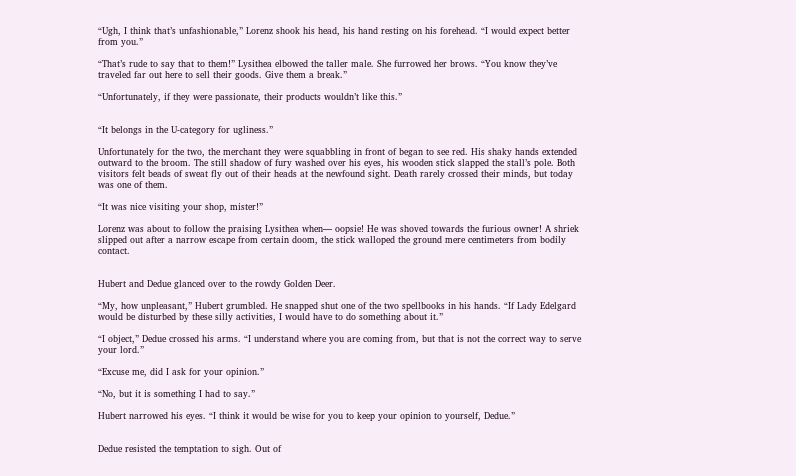“Ugh, I think that’s unfashionable,” Lorenz shook his head, his hand resting on his forehead. “I would expect better from you.”

“That’s rude to say that to them!” Lysithea elbowed the taller male. She furrowed her brows. “You know they’ve traveled far out here to sell their goods. Give them a break.”

“Unfortunately, if they were passionate, their products wouldn’t like this.”


“It belongs in the U-category for ugliness.”

Unfortunately for the two, the merchant they were squabbling in front of began to see red. His shaky hands extended outward to the broom. The still shadow of fury washed over his eyes, his wooden stick slapped the stall’s pole. Both visitors felt beads of sweat fly out of their heads at the newfound sight. Death rarely crossed their minds, but today was one of them.

“It was nice visiting your shop, mister!”

Lorenz was about to follow the praising Lysithea when— oopsie! He was shoved towards the furious owner! A shriek slipped out after a narrow escape from certain doom, the stick walloped the ground mere centimeters from bodily contact.


Hubert and Dedue glanced over to the rowdy Golden Deer.

“My, how unpleasant,” Hubert grumbled. He snapped shut one of the two spellbooks in his hands. “If Lady Edelgard would be disturbed by these silly activities, I would have to do something about it.”

“I object,” Dedue crossed his arms. “I understand where you are coming from, but that is not the correct way to serve your lord.”

“Excuse me, did I ask for your opinion.”

“No, but it is something I had to say.”

Hubert narrowed his eyes. “I think it would be wise for you to keep your opinion to yourself, Dedue.”


Dedue resisted the temptation to sigh. Out of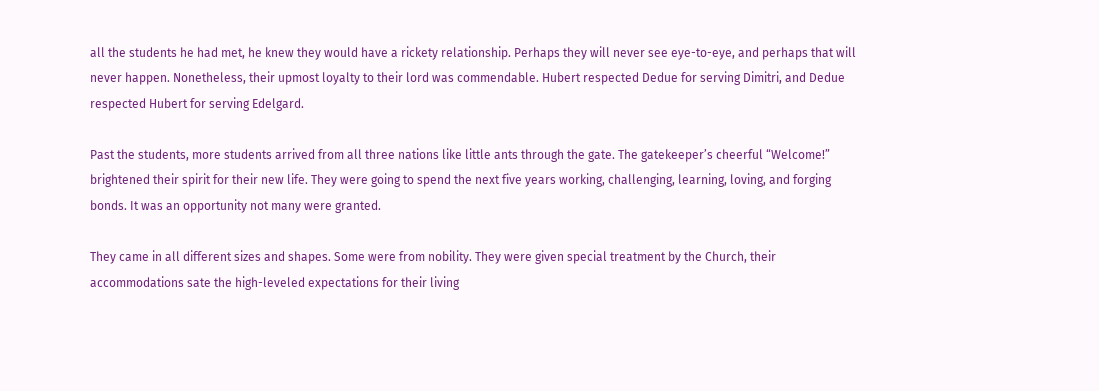all the students he had met, he knew they would have a rickety relationship. Perhaps they will never see eye-to-eye, and perhaps that will never happen. Nonetheless, their upmost loyalty to their lord was commendable. Hubert respected Dedue for serving Dimitri, and Dedue respected Hubert for serving Edelgard.

Past the students, more students arrived from all three nations like little ants through the gate. The gatekeeper’s cheerful “Welcome!” brightened their spirit for their new life. They were going to spend the next five years working, challenging, learning, loving, and forging bonds. It was an opportunity not many were granted.

They came in all different sizes and shapes. Some were from nobility. They were given special treatment by the Church, their accommodations sate the high-leveled expectations for their living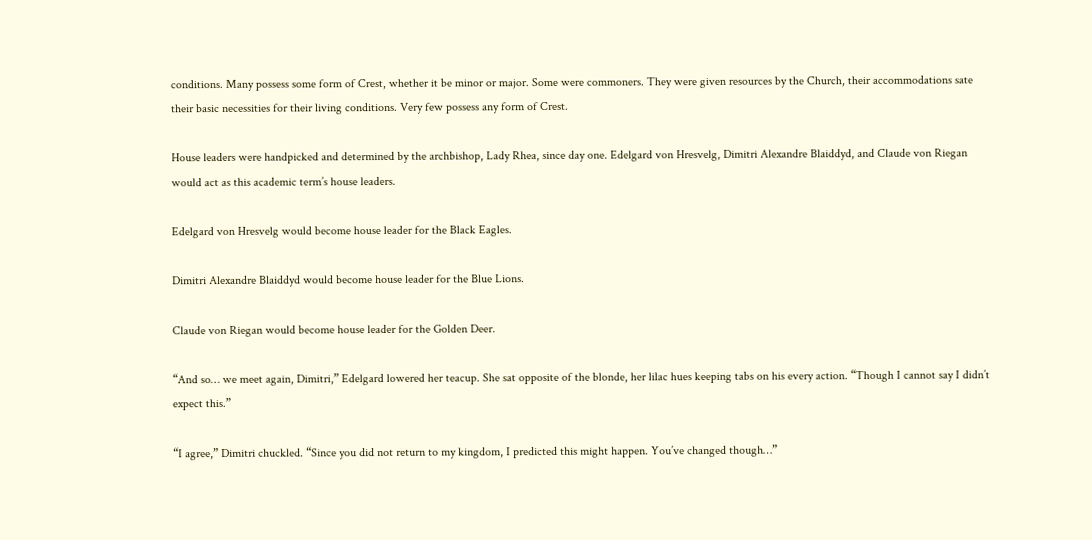conditions. Many possess some form of Crest, whether it be minor or major. Some were commoners. They were given resources by the Church, their accommodations sate their basic necessities for their living conditions. Very few possess any form of Crest.

House leaders were handpicked and determined by the archbishop, Lady Rhea, since day one. Edelgard von Hresvelg, Dimitri Alexandre Blaiddyd, and Claude von Riegan would act as this academic term’s house leaders.

Edelgard von Hresvelg would become house leader for the Black Eagles.

Dimitri Alexandre Blaiddyd would become house leader for the Blue Lions.

Claude von Riegan would become house leader for the Golden Deer.

“And so… we meet again, Dimitri,” Edelgard lowered her teacup. She sat opposite of the blonde, her lilac hues keeping tabs on his every action. “Though I cannot say I didn’t expect this.”

“I agree,” Dimitri chuckled. “Since you did not return to my kingdom, I predicted this might happen. You’ve changed though…”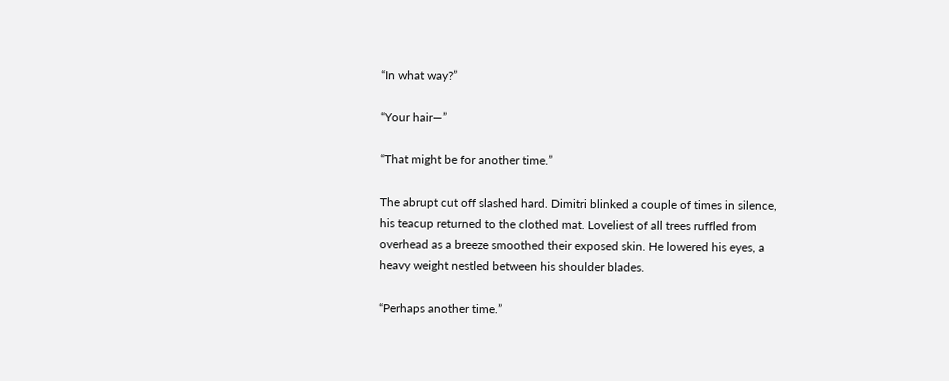“In what way?”

“Your hair—”

“That might be for another time.”

The abrupt cut off slashed hard. Dimitri blinked a couple of times in silence, his teacup returned to the clothed mat. Loveliest of all trees ruffled from overhead as a breeze smoothed their exposed skin. He lowered his eyes, a heavy weight nestled between his shoulder blades.

“Perhaps another time.”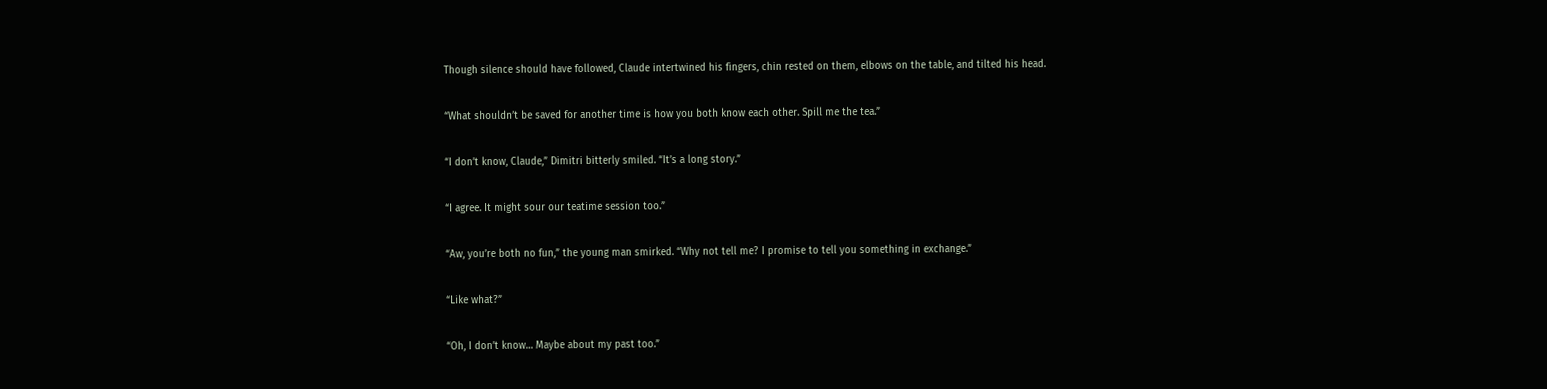Though silence should have followed, Claude intertwined his fingers, chin rested on them, elbows on the table, and tilted his head.

“What shouldn’t be saved for another time is how you both know each other. Spill me the tea.”

“I don’t know, Claude,” Dimitri bitterly smiled. “It’s a long story.”

“I agree. It might sour our teatime session too.”

“Aw, you’re both no fun,” the young man smirked. “Why not tell me? I promise to tell you something in exchange.”

“Like what?”

“Oh, I don’t know… Maybe about my past too.”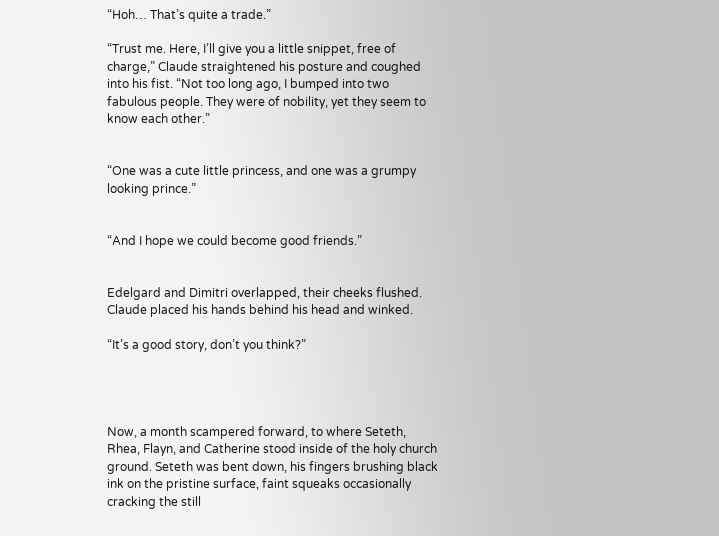“Hoh… That’s quite a trade.”

“Trust me. Here, I’ll give you a little snippet, free of charge,” Claude straightened his posture and coughed into his fist. “Not too long ago, I bumped into two fabulous people. They were of nobility, yet they seem to know each other.”


“One was a cute little princess, and one was a grumpy looking prince.”


“And I hope we could become good friends.”


Edelgard and Dimitri overlapped, their cheeks flushed. Claude placed his hands behind his head and winked.

“It’s a good story, don’t you think?”




Now, a month scampered forward, to where Seteth, Rhea, Flayn, and Catherine stood inside of the holy church ground. Seteth was bent down, his fingers brushing black ink on the pristine surface, faint squeaks occasionally cracking the still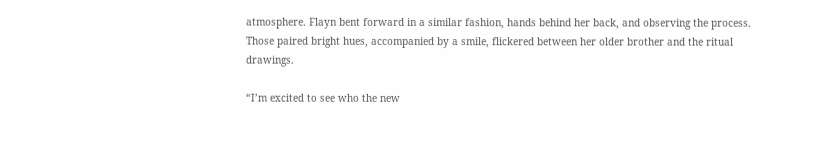atmosphere. Flayn bent forward in a similar fashion, hands behind her back, and observing the process. Those paired bright hues, accompanied by a smile, flickered between her older brother and the ritual drawings.

“I’m excited to see who the new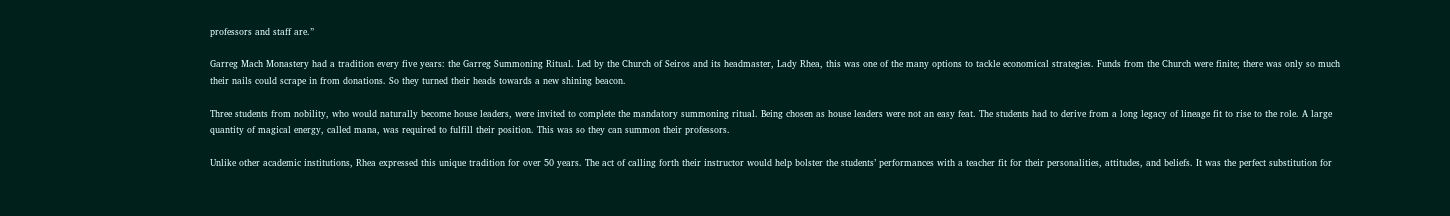professors and staff are.”

Garreg Mach Monastery had a tradition every five years: the Garreg Summoning Ritual. Led by the Church of Seiros and its headmaster, Lady Rhea, this was one of the many options to tackle economical strategies. Funds from the Church were finite; there was only so much their nails could scrape in from donations. So they turned their heads towards a new shining beacon.

Three students from nobility, who would naturally become house leaders, were invited to complete the mandatory summoning ritual. Being chosen as house leaders were not an easy feat. The students had to derive from a long legacy of lineage fit to rise to the role. A large quantity of magical energy, called mana, was required to fulfill their position. This was so they can summon their professors.

Unlike other academic institutions, Rhea expressed this unique tradition for over 50 years. The act of calling forth their instructor would help bolster the students’ performances with a teacher fit for their personalities, attitudes, and beliefs. It was the perfect substitution for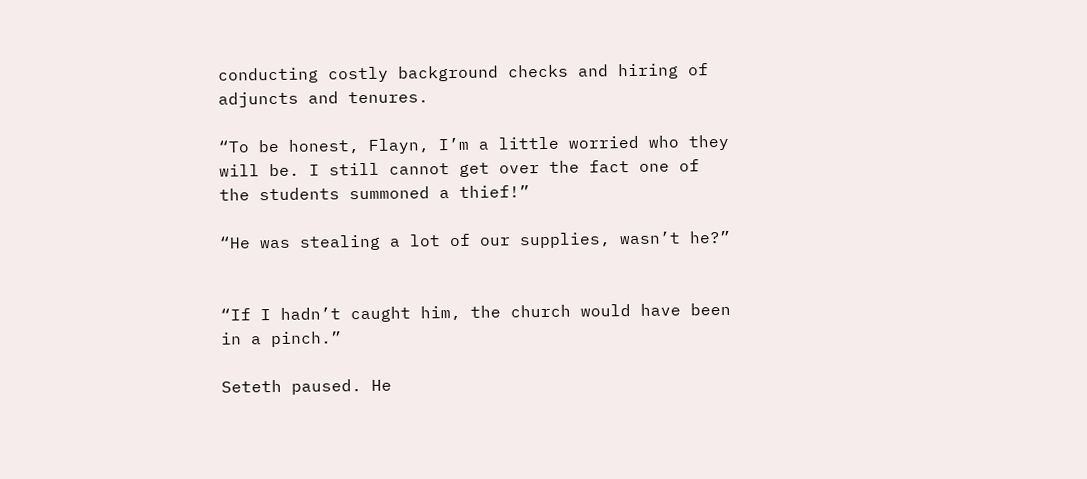conducting costly background checks and hiring of adjuncts and tenures.

“To be honest, Flayn, I’m a little worried who they will be. I still cannot get over the fact one of the students summoned a thief!”

“He was stealing a lot of our supplies, wasn’t he?”


“If I hadn’t caught him, the church would have been in a pinch.”

Seteth paused. He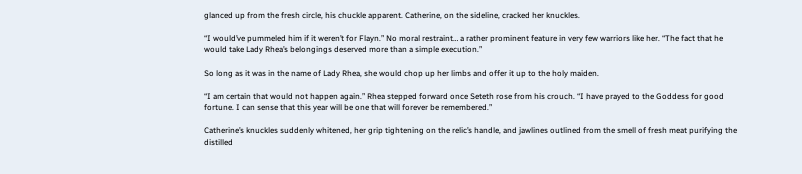glanced up from the fresh circle, his chuckle apparent. Catherine, on the sideline, cracked her knuckles.

“I would’ve pummeled him if it weren’t for Flayn.” No moral restraint… a rather prominent feature in very few warriors like her. “The fact that he would take Lady Rhea’s belongings deserved more than a simple execution.”

So long as it was in the name of Lady Rhea, she would chop up her limbs and offer it up to the holy maiden.

“I am certain that would not happen again.” Rhea stepped forward once Seteth rose from his crouch. “I have prayed to the Goddess for good fortune. I can sense that this year will be one that will forever be remembered.”

Catherine’s knuckles suddenly whitened, her grip tightening on the relic’s handle, and jawlines outlined from the smell of fresh meat purifying the distilled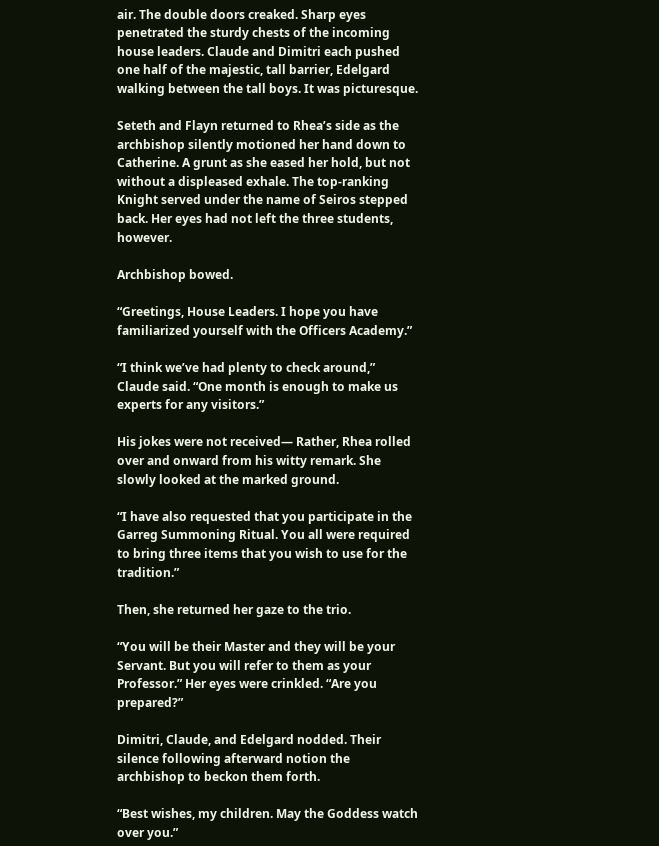air. The double doors creaked. Sharp eyes penetrated the sturdy chests of the incoming house leaders. Claude and Dimitri each pushed one half of the majestic, tall barrier, Edelgard walking between the tall boys. It was picturesque.

Seteth and Flayn returned to Rhea’s side as the archbishop silently motioned her hand down to Catherine. A grunt as she eased her hold, but not without a displeased exhale. The top-ranking Knight served under the name of Seiros stepped back. Her eyes had not left the three students, however.

Archbishop bowed.

“Greetings, House Leaders. I hope you have familiarized yourself with the Officers Academy.”

“I think we’ve had plenty to check around,” Claude said. “One month is enough to make us experts for any visitors.”

His jokes were not received— Rather, Rhea rolled over and onward from his witty remark. She slowly looked at the marked ground.

“I have also requested that you participate in the Garreg Summoning Ritual. You all were required to bring three items that you wish to use for the tradition.”

Then, she returned her gaze to the trio.

“You will be their Master and they will be your Servant. But you will refer to them as your Professor.” Her eyes were crinkled. “Are you prepared?”

Dimitri, Claude, and Edelgard nodded. Their silence following afterward notion the archbishop to beckon them forth.

“Best wishes, my children. May the Goddess watch over you.”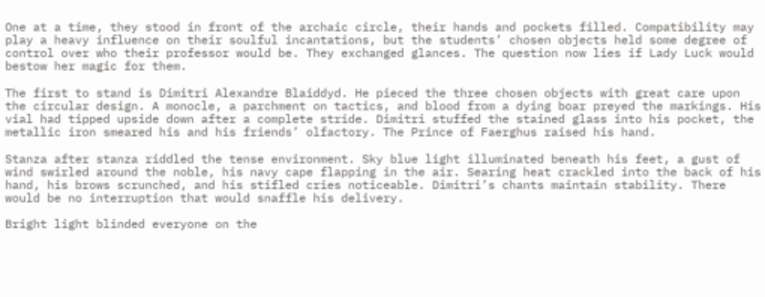One at a time, they stood in front of the archaic circle, their hands and pockets filled. Compatibility may play a heavy influence on their soulful incantations, but the students’ chosen objects held some degree of control over who their professor would be. They exchanged glances. The question now lies if Lady Luck would bestow her magic for them.

The first to stand is Dimitri Alexandre Blaiddyd. He pieced the three chosen objects with great care upon the circular design. A monocle, a parchment on tactics, and blood from a dying boar preyed the markings. His vial had tipped upside down after a complete stride. Dimitri stuffed the stained glass into his pocket, the metallic iron smeared his and his friends’ olfactory. The Prince of Faerghus raised his hand.

Stanza after stanza riddled the tense environment. Sky blue light illuminated beneath his feet, a gust of wind swirled around the noble, his navy cape flapping in the air. Searing heat crackled into the back of his hand, his brows scrunched, and his stifled cries noticeable. Dimitri’s chants maintain stability. There would be no interruption that would snaffle his delivery.

Bright light blinded everyone on the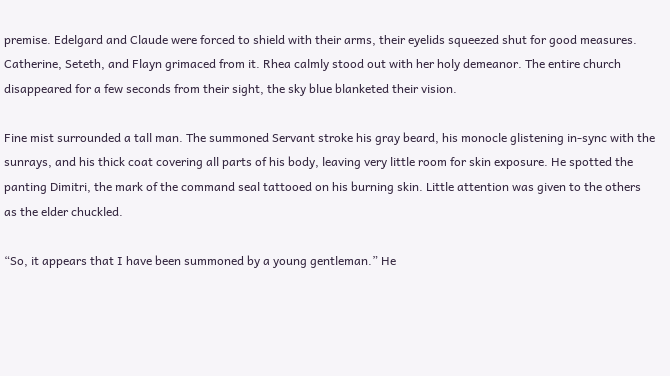premise. Edelgard and Claude were forced to shield with their arms, their eyelids squeezed shut for good measures. Catherine, Seteth, and Flayn grimaced from it. Rhea calmly stood out with her holy demeanor. The entire church disappeared for a few seconds from their sight, the sky blue blanketed their vision.

Fine mist surrounded a tall man. The summoned Servant stroke his gray beard, his monocle glistening in-sync with the sunrays, and his thick coat covering all parts of his body, leaving very little room for skin exposure. He spotted the panting Dimitri, the mark of the command seal tattooed on his burning skin. Little attention was given to the others as the elder chuckled.

“So, it appears that I have been summoned by a young gentleman.” He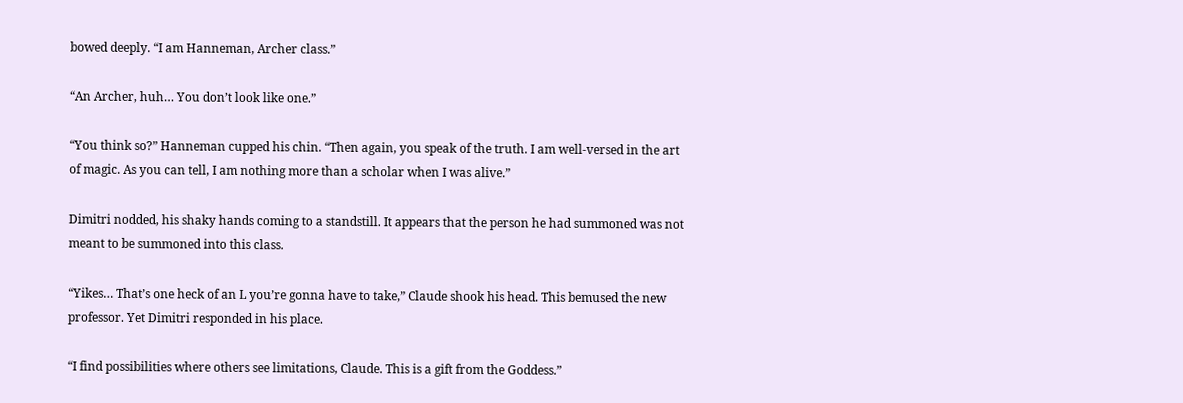bowed deeply. “I am Hanneman, Archer class.”

“An Archer, huh… You don’t look like one.”

“You think so?” Hanneman cupped his chin. “Then again, you speak of the truth. I am well-versed in the art of magic. As you can tell, I am nothing more than a scholar when I was alive.”

Dimitri nodded, his shaky hands coming to a standstill. It appears that the person he had summoned was not meant to be summoned into this class.

“Yikes… That’s one heck of an L you’re gonna have to take,” Claude shook his head. This bemused the new professor. Yet Dimitri responded in his place.

“I find possibilities where others see limitations, Claude. This is a gift from the Goddess.”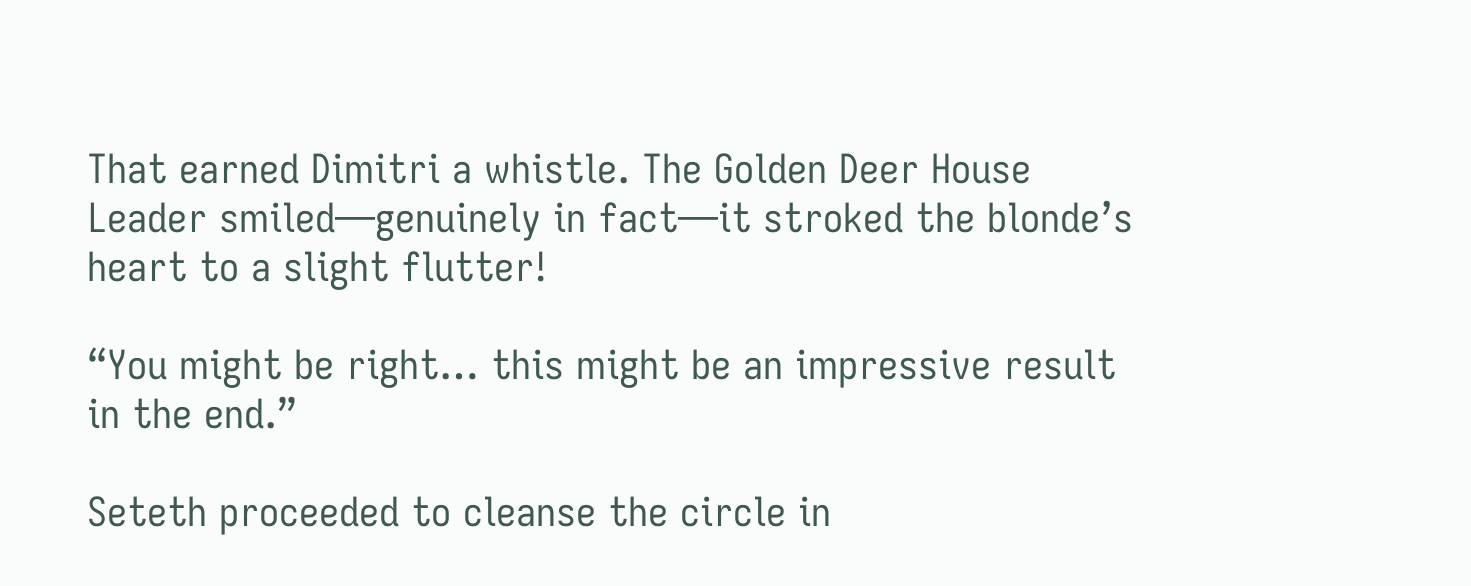That earned Dimitri a whistle. The Golden Deer House Leader smiled—genuinely in fact—it stroked the blonde’s heart to a slight flutter!

“You might be right… this might be an impressive result in the end.”

Seteth proceeded to cleanse the circle in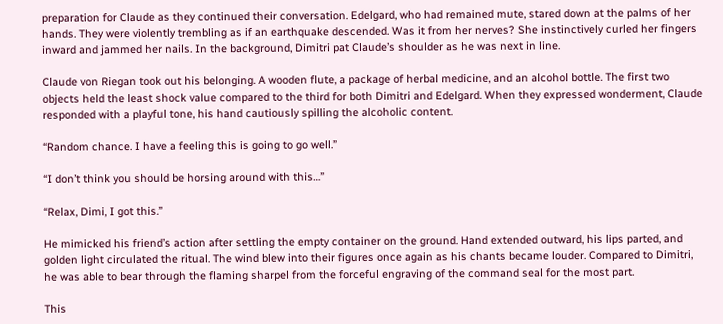preparation for Claude as they continued their conversation. Edelgard, who had remained mute, stared down at the palms of her hands. They were violently trembling as if an earthquake descended. Was it from her nerves? She instinctively curled her fingers inward and jammed her nails. In the background, Dimitri pat Claude’s shoulder as he was next in line.

Claude von Riegan took out his belonging. A wooden flute, a package of herbal medicine, and an alcohol bottle. The first two objects held the least shock value compared to the third for both Dimitri and Edelgard. When they expressed wonderment, Claude responded with a playful tone, his hand cautiously spilling the alcoholic content.

“Random chance. I have a feeling this is going to go well.”

“I don’t think you should be horsing around with this…”

“Relax, Dimi, I got this.”

He mimicked his friend’s action after settling the empty container on the ground. Hand extended outward, his lips parted, and golden light circulated the ritual. The wind blew into their figures once again as his chants became louder. Compared to Dimitri, he was able to bear through the flaming sharpel from the forceful engraving of the command seal for the most part.

This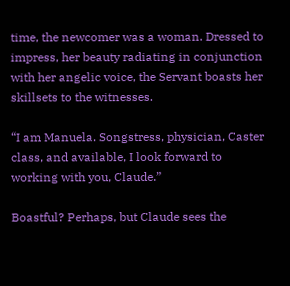time, the newcomer was a woman. Dressed to impress, her beauty radiating in conjunction with her angelic voice, the Servant boasts her skillsets to the witnesses.

“I am Manuela. Songstress, physician, Caster class, and available, I look forward to working with you, Claude.”

Boastful? Perhaps, but Claude sees the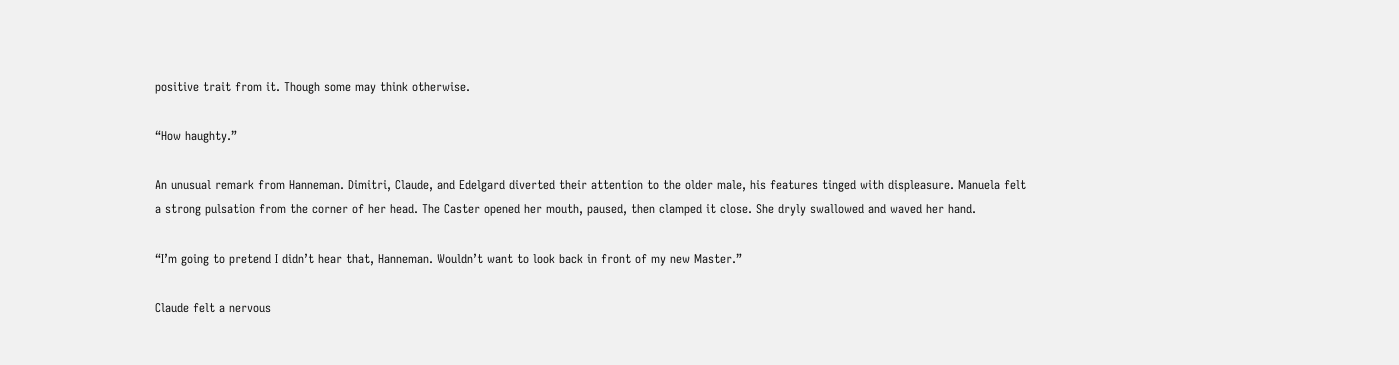positive trait from it. Though some may think otherwise.

“How haughty.”

An unusual remark from Hanneman. Dimitri, Claude, and Edelgard diverted their attention to the older male, his features tinged with displeasure. Manuela felt a strong pulsation from the corner of her head. The Caster opened her mouth, paused, then clamped it close. She dryly swallowed and waved her hand.

“I’m going to pretend I didn’t hear that, Hanneman. Wouldn’t want to look back in front of my new Master.”

Claude felt a nervous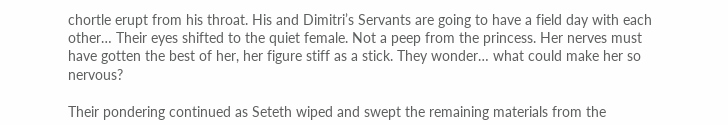chortle erupt from his throat. His and Dimitri’s Servants are going to have a field day with each other… Their eyes shifted to the quiet female. Not a peep from the princess. Her nerves must have gotten the best of her, her figure stiff as a stick. They wonder… what could make her so nervous?

Their pondering continued as Seteth wiped and swept the remaining materials from the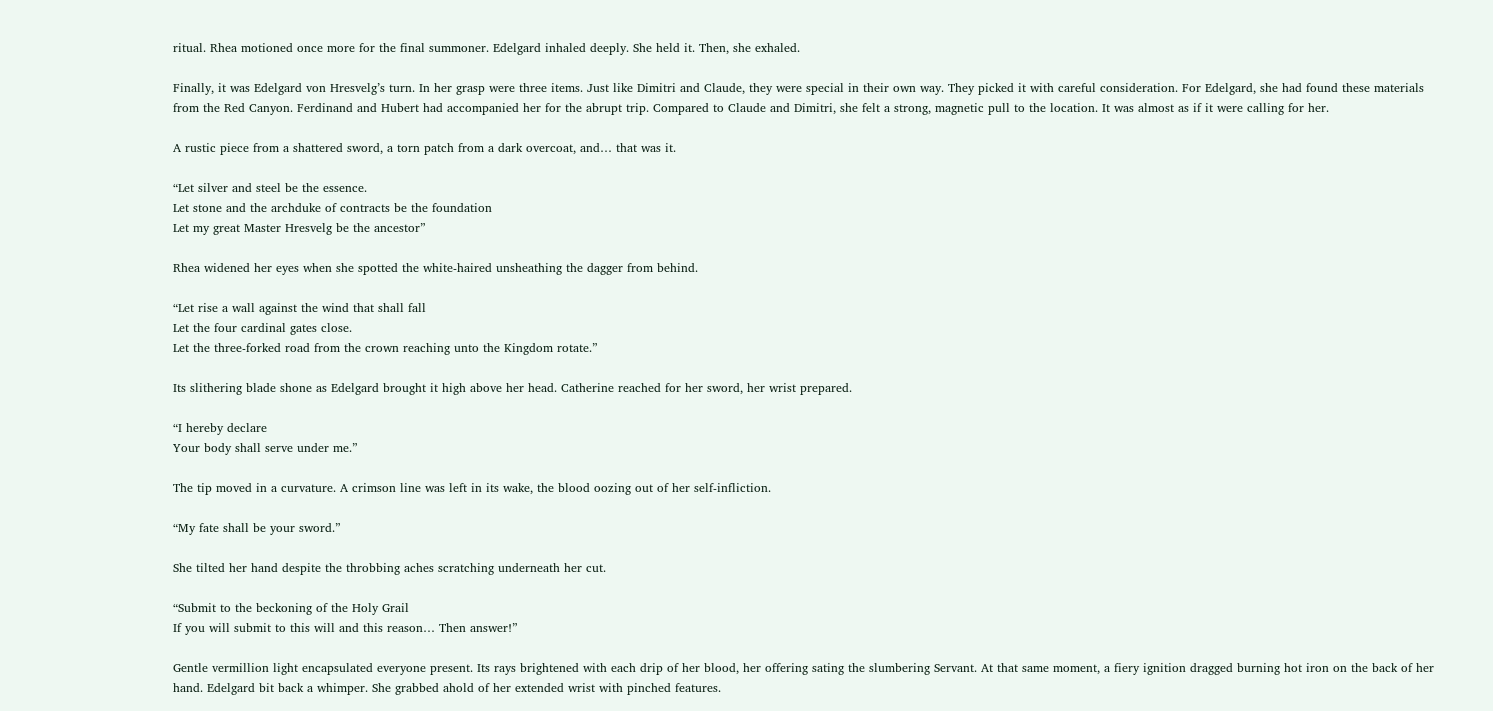ritual. Rhea motioned once more for the final summoner. Edelgard inhaled deeply. She held it. Then, she exhaled.

Finally, it was Edelgard von Hresvelg’s turn. In her grasp were three items. Just like Dimitri and Claude, they were special in their own way. They picked it with careful consideration. For Edelgard, she had found these materials from the Red Canyon. Ferdinand and Hubert had accompanied her for the abrupt trip. Compared to Claude and Dimitri, she felt a strong, magnetic pull to the location. It was almost as if it were calling for her.

A rustic piece from a shattered sword, a torn patch from a dark overcoat, and… that was it.

“Let silver and steel be the essence.
Let stone and the archduke of contracts be the foundation
Let my great Master Hresvelg be the ancestor”

Rhea widened her eyes when she spotted the white-haired unsheathing the dagger from behind.

“Let rise a wall against the wind that shall fall
Let the four cardinal gates close.
Let the three-forked road from the crown reaching unto the Kingdom rotate.”

Its slithering blade shone as Edelgard brought it high above her head. Catherine reached for her sword, her wrist prepared.

“I hereby declare
Your body shall serve under me.”

The tip moved in a curvature. A crimson line was left in its wake, the blood oozing out of her self-infliction.

“My fate shall be your sword.”

She tilted her hand despite the throbbing aches scratching underneath her cut.

“Submit to the beckoning of the Holy Grail
If you will submit to this will and this reason… Then answer!”

Gentle vermillion light encapsulated everyone present. Its rays brightened with each drip of her blood, her offering sating the slumbering Servant. At that same moment, a fiery ignition dragged burning hot iron on the back of her hand. Edelgard bit back a whimper. She grabbed ahold of her extended wrist with pinched features.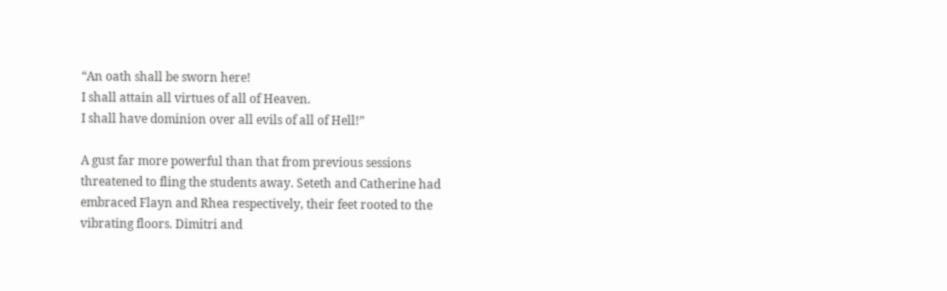“An oath shall be sworn here!
I shall attain all virtues of all of Heaven.
I shall have dominion over all evils of all of Hell!”

A gust far more powerful than that from previous sessions threatened to fling the students away. Seteth and Catherine had embraced Flayn and Rhea respectively, their feet rooted to the vibrating floors. Dimitri and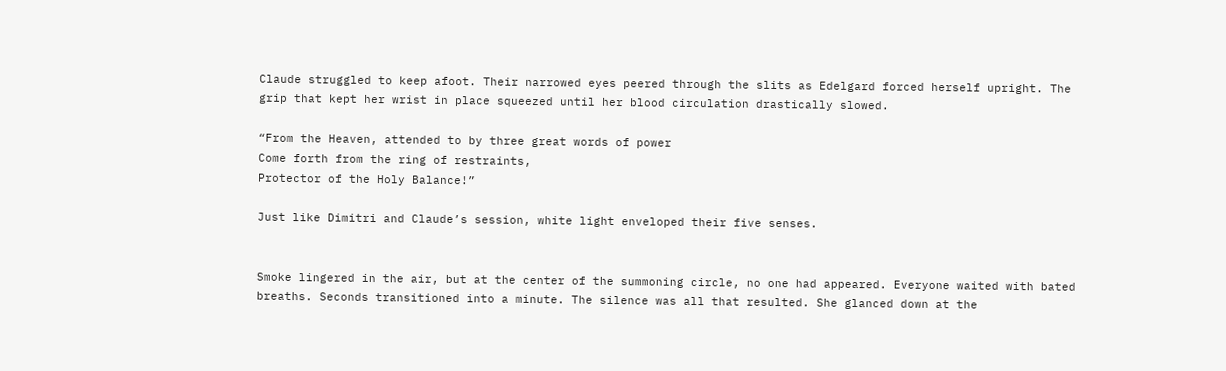Claude struggled to keep afoot. Their narrowed eyes peered through the slits as Edelgard forced herself upright. The grip that kept her wrist in place squeezed until her blood circulation drastically slowed.

“From the Heaven, attended to by three great words of power
Come forth from the ring of restraints,
Protector of the Holy Balance!”

Just like Dimitri and Claude’s session, white light enveloped their five senses.


Smoke lingered in the air, but at the center of the summoning circle, no one had appeared. Everyone waited with bated breaths. Seconds transitioned into a minute. The silence was all that resulted. She glanced down at the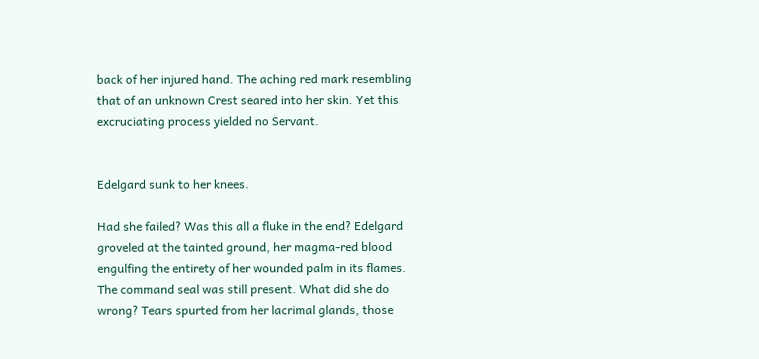back of her injured hand. The aching red mark resembling that of an unknown Crest seared into her skin. Yet this excruciating process yielded no Servant.


Edelgard sunk to her knees.

Had she failed? Was this all a fluke in the end? Edelgard groveled at the tainted ground, her magma-red blood engulfing the entirety of her wounded palm in its flames. The command seal was still present. What did she do wrong? Tears spurted from her lacrimal glands, those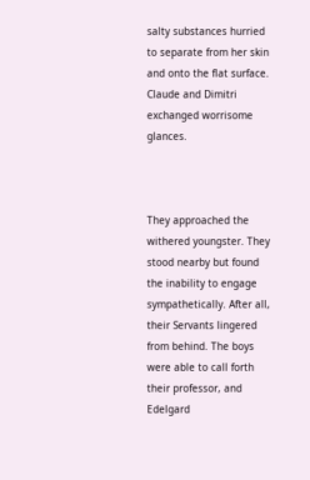salty substances hurried to separate from her skin and onto the flat surface. Claude and Dimitri exchanged worrisome glances.



They approached the withered youngster. They stood nearby but found the inability to engage sympathetically. After all, their Servants lingered from behind. The boys were able to call forth their professor, and Edelgard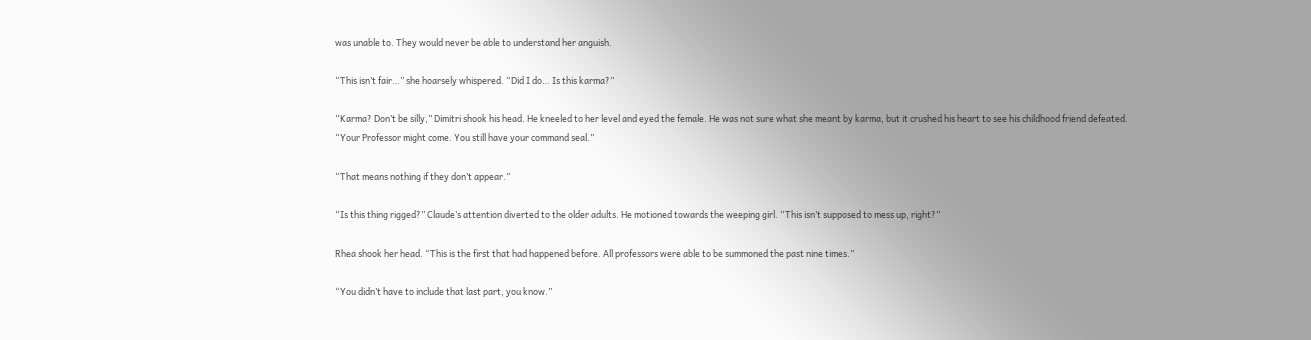was unable to. They would never be able to understand her anguish.

“This isn’t fair…” she hoarsely whispered. “Did I do… Is this karma?”

“Karma? Don’t be silly,” Dimitri shook his head. He kneeled to her level and eyed the female. He was not sure what she meant by karma, but it crushed his heart to see his childhood friend defeated. “Your Professor might come. You still have your command seal.”

“That means nothing if they don’t appear.”

“Is this thing rigged?” Claude’s attention diverted to the older adults. He motioned towards the weeping girl. “This isn’t supposed to mess up, right?”

Rhea shook her head. “This is the first that had happened before. All professors were able to be summoned the past nine times.”

“You didn’t have to include that last part, you know.”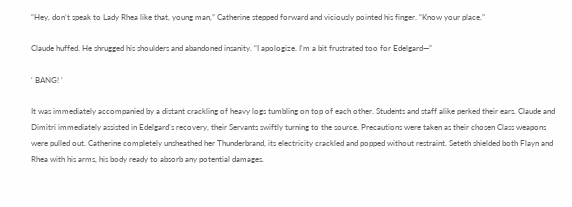“Hey, don’t speak to Lady Rhea like that, young man,” Catherine stepped forward and viciously pointed his finger. “Know your place.”

Claude huffed. He shrugged his shoulders and abandoned insanity. “I apologize. I’m a bit frustrated too for Edelgard—”

‘ BANG! ‘

It was immediately accompanied by a distant crackling of heavy logs tumbling on top of each other. Students and staff alike perked their ears. Claude and Dimitri immediately assisted in Edelgard’s recovery, their Servants swiftly turning to the source. Precautions were taken as their chosen Class weapons were pulled out. Catherine completely unsheathed her Thunderbrand, its electricity crackled and popped without restraint. Seteth shielded both Flayn and Rhea with his arms, his body ready to absorb any potential damages.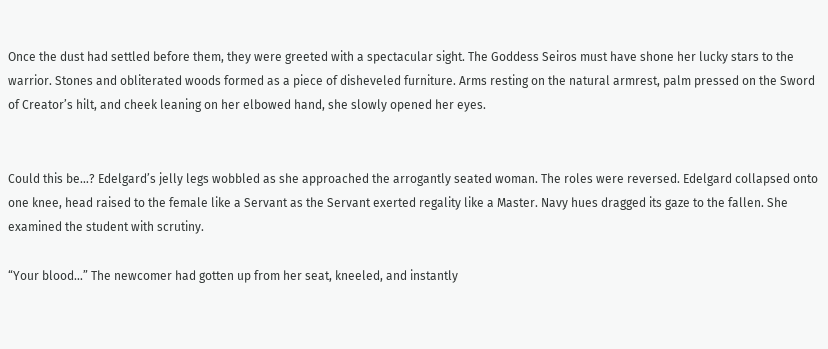Once the dust had settled before them, they were greeted with a spectacular sight. The Goddess Seiros must have shone her lucky stars to the warrior. Stones and obliterated woods formed as a piece of disheveled furniture. Arms resting on the natural armrest, palm pressed on the Sword of Creator’s hilt, and cheek leaning on her elbowed hand, she slowly opened her eyes.


Could this be…? Edelgard’s jelly legs wobbled as she approached the arrogantly seated woman. The roles were reversed. Edelgard collapsed onto one knee, head raised to the female like a Servant as the Servant exerted regality like a Master. Navy hues dragged its gaze to the fallen. She examined the student with scrutiny.

“Your blood…” The newcomer had gotten up from her seat, kneeled, and instantly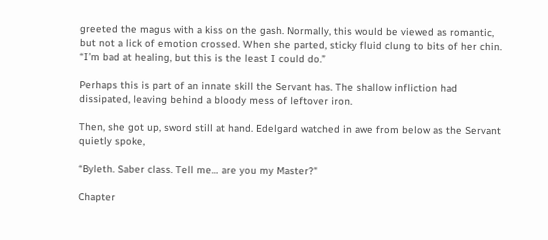greeted the magus with a kiss on the gash. Normally, this would be viewed as romantic, but not a lick of emotion crossed. When she parted, sticky fluid clung to bits of her chin. “I’m bad at healing, but this is the least I could do.”

Perhaps this is part of an innate skill the Servant has. The shallow infliction had dissipated, leaving behind a bloody mess of leftover iron.

Then, she got up, sword still at hand. Edelgard watched in awe from below as the Servant quietly spoke,

“Byleth. Saber class. Tell me… are you my Master?"

Chapter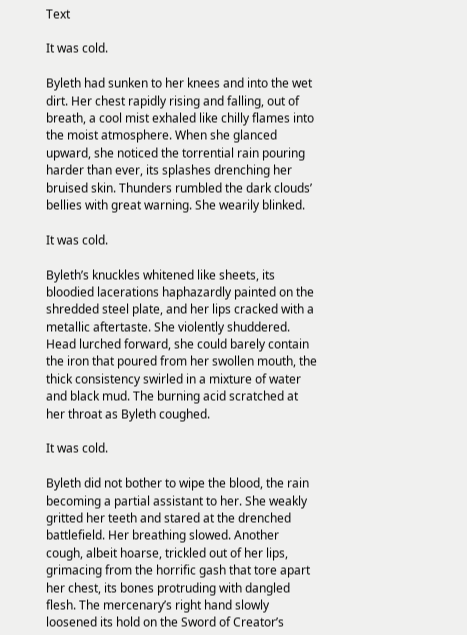Text

It was cold.

Byleth had sunken to her knees and into the wet dirt. Her chest rapidly rising and falling, out of breath, a cool mist exhaled like chilly flames into the moist atmosphere. When she glanced upward, she noticed the torrential rain pouring harder than ever, its splashes drenching her bruised skin. Thunders rumbled the dark clouds’ bellies with great warning. She wearily blinked.

It was cold.

Byleth’s knuckles whitened like sheets, its bloodied lacerations haphazardly painted on the shredded steel plate, and her lips cracked with a metallic aftertaste. She violently shuddered. Head lurched forward, she could barely contain the iron that poured from her swollen mouth, the thick consistency swirled in a mixture of water and black mud. The burning acid scratched at her throat as Byleth coughed.

It was cold.

Byleth did not bother to wipe the blood, the rain becoming a partial assistant to her. She weakly gritted her teeth and stared at the drenched battlefield. Her breathing slowed. Another cough, albeit hoarse, trickled out of her lips, grimacing from the horrific gash that tore apart her chest, its bones protruding with dangled flesh. The mercenary’s right hand slowly loosened its hold on the Sword of Creator’s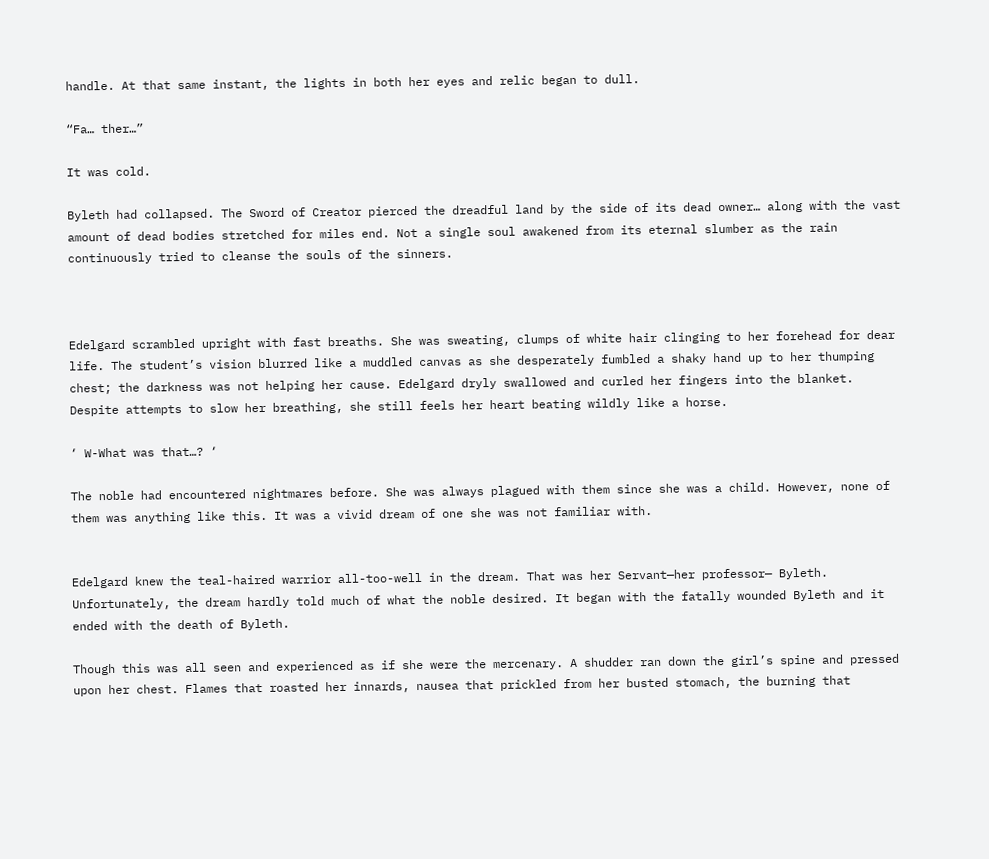handle. At that same instant, the lights in both her eyes and relic began to dull.

“Fa… ther…”

It was cold.

Byleth had collapsed. The Sword of Creator pierced the dreadful land by the side of its dead owner… along with the vast amount of dead bodies stretched for miles end. Not a single soul awakened from its eternal slumber as the rain continuously tried to cleanse the souls of the sinners.



Edelgard scrambled upright with fast breaths. She was sweating, clumps of white hair clinging to her forehead for dear life. The student’s vision blurred like a muddled canvas as she desperately fumbled a shaky hand up to her thumping chest; the darkness was not helping her cause. Edelgard dryly swallowed and curled her fingers into the blanket. Despite attempts to slow her breathing, she still feels her heart beating wildly like a horse.

‘ W-What was that…? ‘

The noble had encountered nightmares before. She was always plagued with them since she was a child. However, none of them was anything like this. It was a vivid dream of one she was not familiar with.


Edelgard knew the teal-haired warrior all-too-well in the dream. That was her Servant—her professor— Byleth. Unfortunately, the dream hardly told much of what the noble desired. It began with the fatally wounded Byleth and it ended with the death of Byleth.

Though this was all seen and experienced as if she were the mercenary. A shudder ran down the girl’s spine and pressed upon her chest. Flames that roasted her innards, nausea that prickled from her busted stomach, the burning that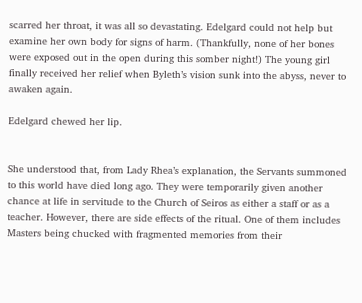scarred her throat, it was all so devastating. Edelgard could not help but examine her own body for signs of harm. (Thankfully, none of her bones were exposed out in the open during this somber night!) The young girl finally received her relief when Byleth’s vision sunk into the abyss, never to awaken again.

Edelgard chewed her lip.


She understood that, from Lady Rhea’s explanation, the Servants summoned to this world have died long ago. They were temporarily given another chance at life in servitude to the Church of Seiros as either a staff or as a teacher. However, there are side effects of the ritual. One of them includes Masters being chucked with fragmented memories from their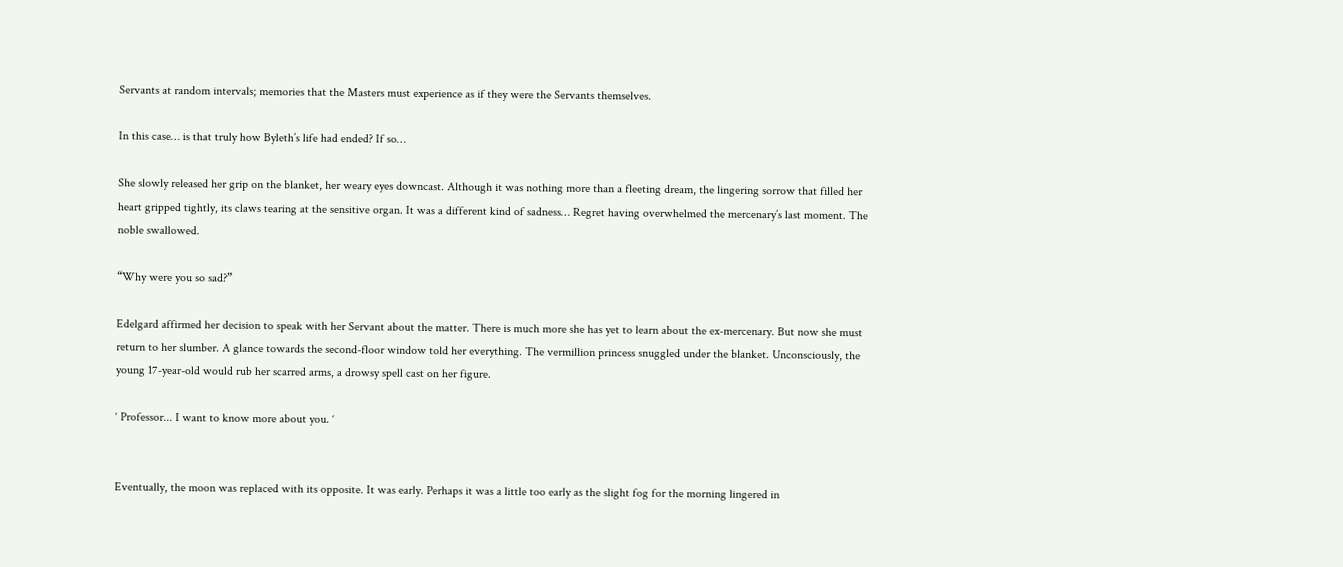Servants at random intervals; memories that the Masters must experience as if they were the Servants themselves.

In this case… is that truly how Byleth’s life had ended? If so…

She slowly released her grip on the blanket, her weary eyes downcast. Although it was nothing more than a fleeting dream, the lingering sorrow that filled her heart gripped tightly, its claws tearing at the sensitive organ. It was a different kind of sadness… Regret having overwhelmed the mercenary’s last moment. The noble swallowed.

“Why were you so sad?”

Edelgard affirmed her decision to speak with her Servant about the matter. There is much more she has yet to learn about the ex-mercenary. But now she must return to her slumber. A glance towards the second-floor window told her everything. The vermillion princess snuggled under the blanket. Unconsciously, the young 17-year-old would rub her scarred arms, a drowsy spell cast on her figure.

‘ Professor... I want to know more about you. ‘


Eventually, the moon was replaced with its opposite. It was early. Perhaps it was a little too early as the slight fog for the morning lingered in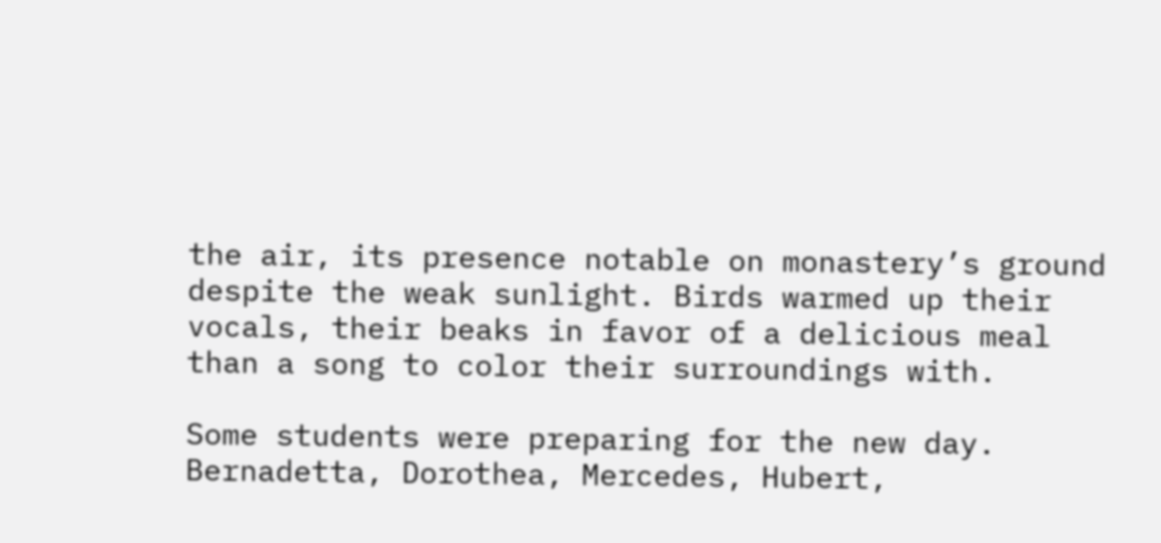the air, its presence notable on monastery’s ground despite the weak sunlight. Birds warmed up their vocals, their beaks in favor of a delicious meal than a song to color their surroundings with.

Some students were preparing for the new day. Bernadetta, Dorothea, Mercedes, Hubert,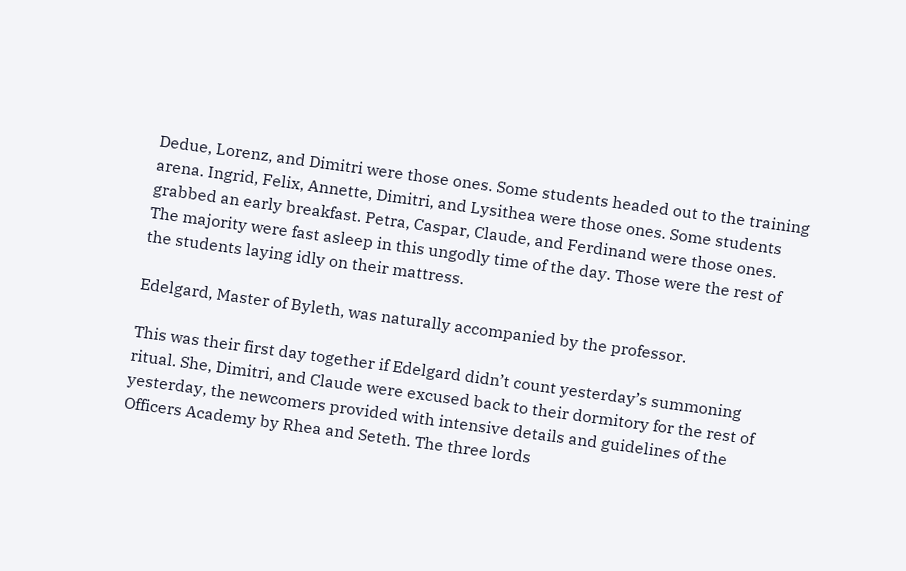Dedue, Lorenz, and Dimitri were those ones. Some students headed out to the training arena. Ingrid, Felix, Annette, Dimitri, and Lysithea were those ones. Some students grabbed an early breakfast. Petra, Caspar, Claude, and Ferdinand were those ones. The majority were fast asleep in this ungodly time of the day. Those were the rest of the students laying idly on their mattress.

Edelgard, Master of Byleth, was naturally accompanied by the professor.

This was their first day together if Edelgard didn’t count yesterday’s summoning ritual. She, Dimitri, and Claude were excused back to their dormitory for the rest of yesterday, the newcomers provided with intensive details and guidelines of the Officers Academy by Rhea and Seteth. The three lords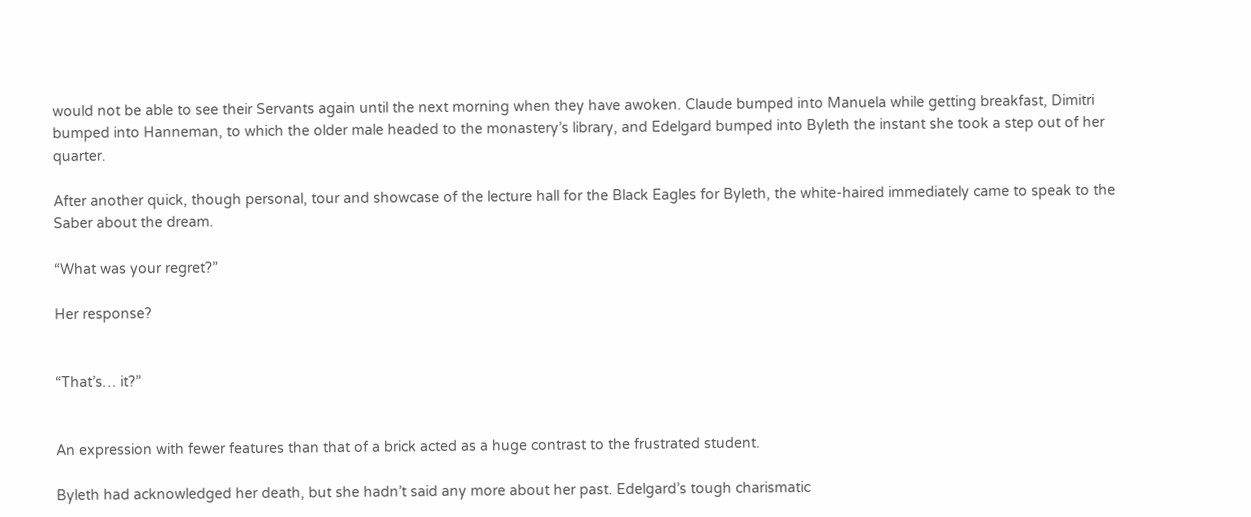would not be able to see their Servants again until the next morning when they have awoken. Claude bumped into Manuela while getting breakfast, Dimitri bumped into Hanneman, to which the older male headed to the monastery’s library, and Edelgard bumped into Byleth the instant she took a step out of her quarter.

After another quick, though personal, tour and showcase of the lecture hall for the Black Eagles for Byleth, the white-haired immediately came to speak to the Saber about the dream.

“What was your regret?”

Her response?


“That’s… it?”


An expression with fewer features than that of a brick acted as a huge contrast to the frustrated student.

Byleth had acknowledged her death, but she hadn’t said any more about her past. Edelgard’s tough charismatic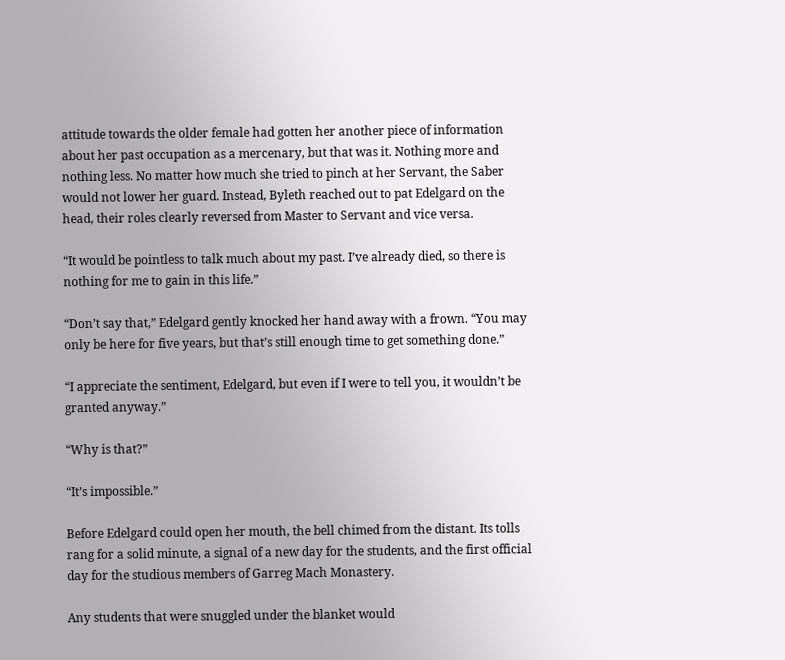attitude towards the older female had gotten her another piece of information about her past occupation as a mercenary, but that was it. Nothing more and nothing less. No matter how much she tried to pinch at her Servant, the Saber would not lower her guard. Instead, Byleth reached out to pat Edelgard on the head, their roles clearly reversed from Master to Servant and vice versa.

“It would be pointless to talk much about my past. I’ve already died, so there is nothing for me to gain in this life.”

“Don’t say that,” Edelgard gently knocked her hand away with a frown. “You may only be here for five years, but that’s still enough time to get something done.”

“I appreciate the sentiment, Edelgard, but even if I were to tell you, it wouldn’t be granted anyway.”

“Why is that?”

“It’s impossible.”

Before Edelgard could open her mouth, the bell chimed from the distant. Its tolls rang for a solid minute, a signal of a new day for the students, and the first official day for the studious members of Garreg Mach Monastery.

Any students that were snuggled under the blanket would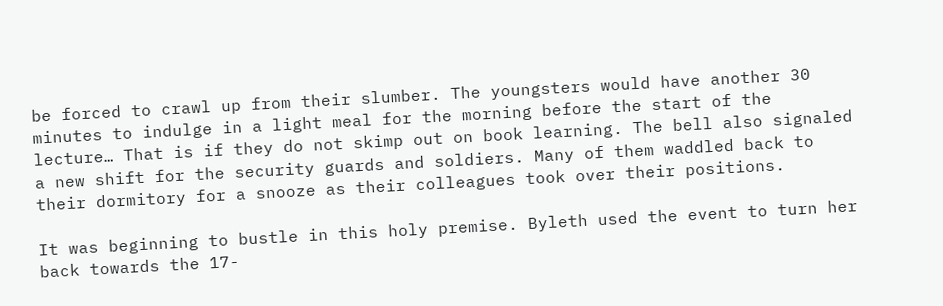be forced to crawl up from their slumber. The youngsters would have another 30 minutes to indulge in a light meal for the morning before the start of the lecture… That is if they do not skimp out on book learning. The bell also signaled a new shift for the security guards and soldiers. Many of them waddled back to their dormitory for a snooze as their colleagues took over their positions.

It was beginning to bustle in this holy premise. Byleth used the event to turn her back towards the 17-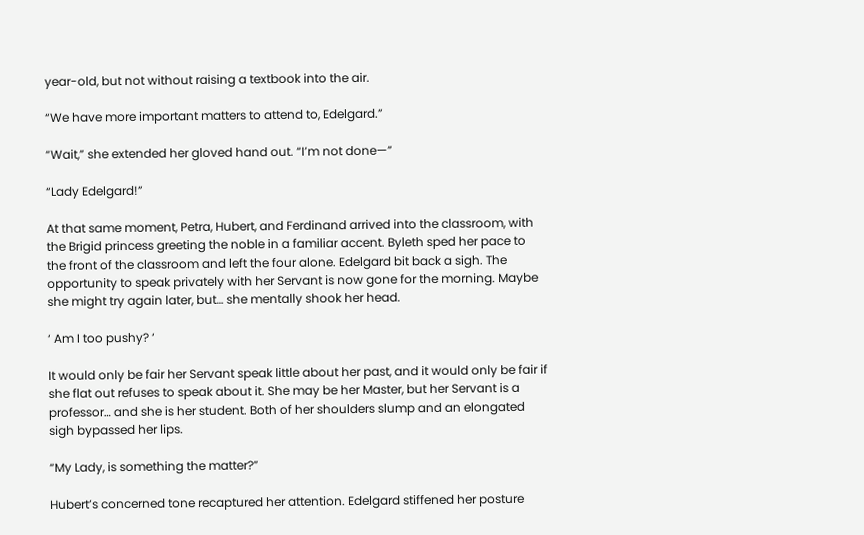year-old, but not without raising a textbook into the air.

“We have more important matters to attend to, Edelgard.”

“Wait,” she extended her gloved hand out. “I’m not done—”

“Lady Edelgard!”

At that same moment, Petra, Hubert, and Ferdinand arrived into the classroom, with the Brigid princess greeting the noble in a familiar accent. Byleth sped her pace to the front of the classroom and left the four alone. Edelgard bit back a sigh. The opportunity to speak privately with her Servant is now gone for the morning. Maybe she might try again later, but… she mentally shook her head.

‘ Am I too pushy? ‘

It would only be fair her Servant speak little about her past, and it would only be fair if she flat out refuses to speak about it. She may be her Master, but her Servant is a professor… and she is her student. Both of her shoulders slump and an elongated sigh bypassed her lips.

“My Lady, is something the matter?”

Hubert’s concerned tone recaptured her attention. Edelgard stiffened her posture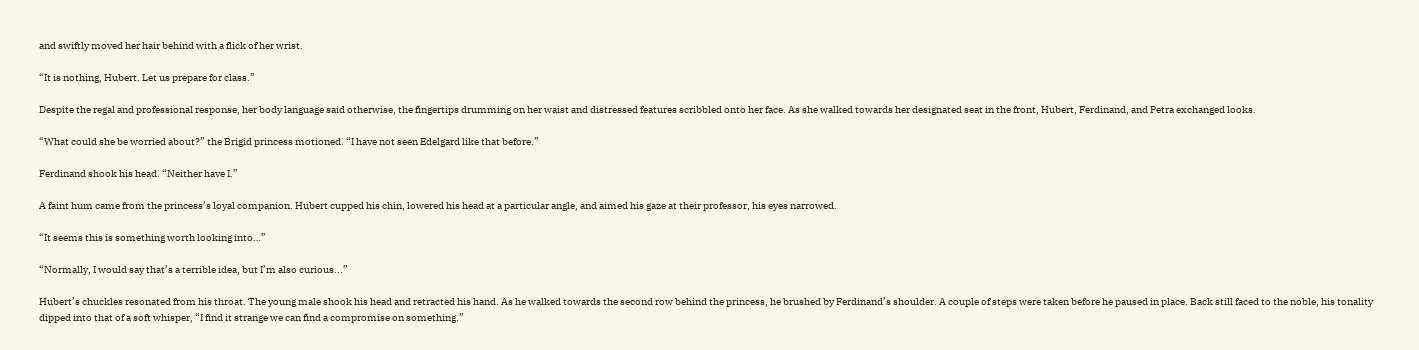and swiftly moved her hair behind with a flick of her wrist.

“It is nothing, Hubert. Let us prepare for class.”

Despite the regal and professional response, her body language said otherwise, the fingertips drumming on her waist and distressed features scribbled onto her face. As she walked towards her designated seat in the front, Hubert, Ferdinand, and Petra exchanged looks.

“What could she be worried about?” the Brigid princess motioned. “I have not seen Edelgard like that before.”

Ferdinand shook his head. “Neither have I.”

A faint hum came from the princess’s loyal companion. Hubert cupped his chin, lowered his head at a particular angle, and aimed his gaze at their professor, his eyes narrowed.

“It seems this is something worth looking into…”

“Normally, I would say that’s a terrible idea, but I’m also curious...”

Hubert’s chuckles resonated from his throat. The young male shook his head and retracted his hand. As he walked towards the second row behind the princess, he brushed by Ferdinand’s shoulder. A couple of steps were taken before he paused in place. Back still faced to the noble, his tonality dipped into that of a soft whisper, “I find it strange we can find a compromise on something.”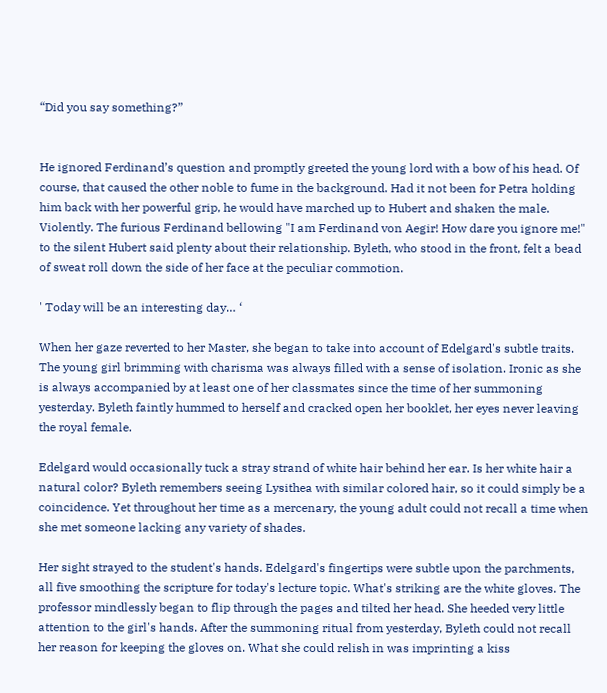“Did you say something?”


He ignored Ferdinand’s question and promptly greeted the young lord with a bow of his head. Of course, that caused the other noble to fume in the background. Had it not been for Petra holding him back with her powerful grip, he would have marched up to Hubert and shaken the male. Violently. The furious Ferdinand bellowing "I am Ferdinand von Aegir! How dare you ignore me!" to the silent Hubert said plenty about their relationship. Byleth, who stood in the front, felt a bead of sweat roll down the side of her face at the peculiar commotion.

' Today will be an interesting day… ‘

When her gaze reverted to her Master, she began to take into account of Edelgard's subtle traits. The young girl brimming with charisma was always filled with a sense of isolation. Ironic as she is always accompanied by at least one of her classmates since the time of her summoning yesterday. Byleth faintly hummed to herself and cracked open her booklet, her eyes never leaving the royal female.

Edelgard would occasionally tuck a stray strand of white hair behind her ear. Is her white hair a natural color? Byleth remembers seeing Lysithea with similar colored hair, so it could simply be a coincidence. Yet throughout her time as a mercenary, the young adult could not recall a time when she met someone lacking any variety of shades.

Her sight strayed to the student's hands. Edelgard's fingertips were subtle upon the parchments, all five smoothing the scripture for today's lecture topic. What's striking are the white gloves. The professor mindlessly began to flip through the pages and tilted her head. She heeded very little attention to the girl's hands. After the summoning ritual from yesterday, Byleth could not recall her reason for keeping the gloves on. What she could relish in was imprinting a kiss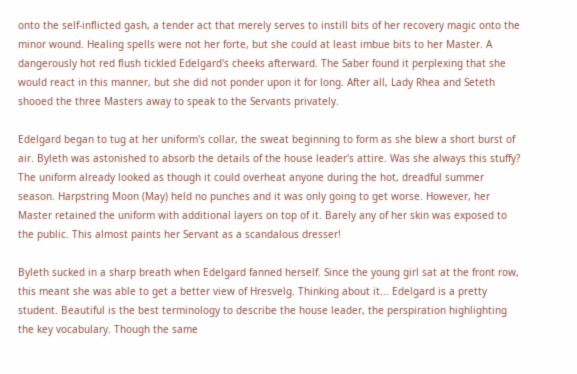onto the self-inflicted gash, a tender act that merely serves to instill bits of her recovery magic onto the minor wound. Healing spells were not her forte, but she could at least imbue bits to her Master. A dangerously hot red flush tickled Edelgard's cheeks afterward. The Saber found it perplexing that she would react in this manner, but she did not ponder upon it for long. After all, Lady Rhea and Seteth shooed the three Masters away to speak to the Servants privately.

Edelgard began to tug at her uniform's collar, the sweat beginning to form as she blew a short burst of air. Byleth was astonished to absorb the details of the house leader's attire. Was she always this stuffy? The uniform already looked as though it could overheat anyone during the hot, dreadful summer season. Harpstring Moon (May) held no punches and it was only going to get worse. However, her Master retained the uniform with additional layers on top of it. Barely any of her skin was exposed to the public. This almost paints her Servant as a scandalous dresser!

Byleth sucked in a sharp breath when Edelgard fanned herself. Since the young girl sat at the front row, this meant she was able to get a better view of Hresvelg. Thinking about it... Edelgard is a pretty student. Beautiful is the best terminology to describe the house leader, the perspiration highlighting the key vocabulary. Though the same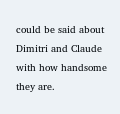could be said about Dimitri and Claude with how handsome they are.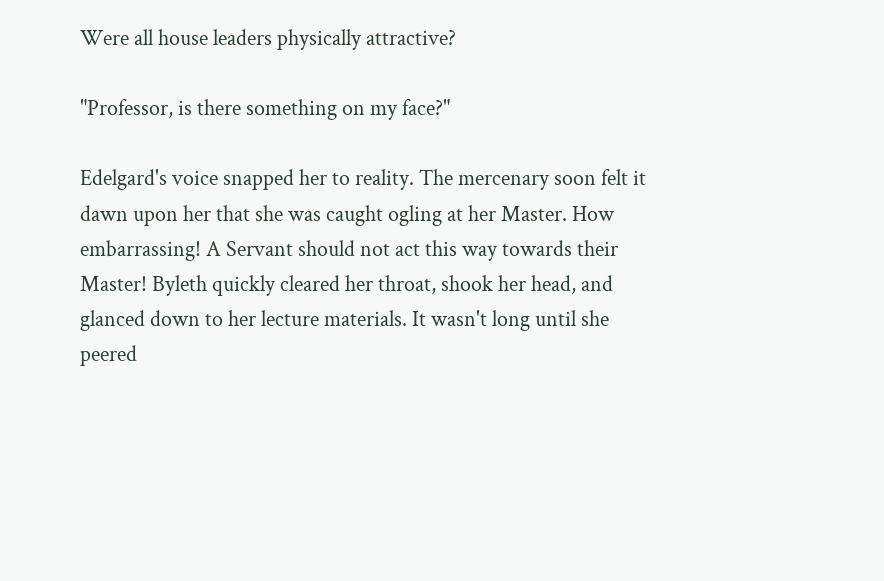Were all house leaders physically attractive?

"Professor, is there something on my face?"

Edelgard's voice snapped her to reality. The mercenary soon felt it dawn upon her that she was caught ogling at her Master. How embarrassing! A Servant should not act this way towards their Master! Byleth quickly cleared her throat, shook her head, and glanced down to her lecture materials. It wasn't long until she peered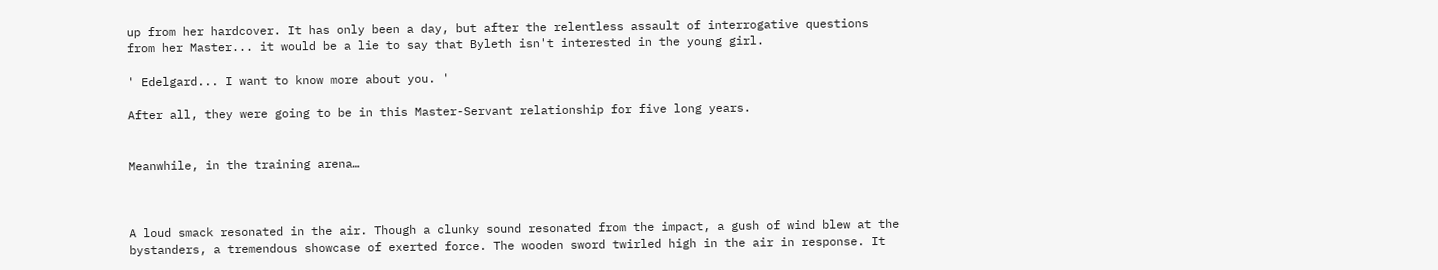up from her hardcover. It has only been a day, but after the relentless assault of interrogative questions from her Master... it would be a lie to say that Byleth isn't interested in the young girl.

' Edelgard... I want to know more about you. '

After all, they were going to be in this Master-Servant relationship for five long years.


Meanwhile, in the training arena…



A loud smack resonated in the air. Though a clunky sound resonated from the impact, a gush of wind blew at the bystanders, a tremendous showcase of exerted force. The wooden sword twirled high in the air in response. It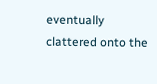eventually clattered onto the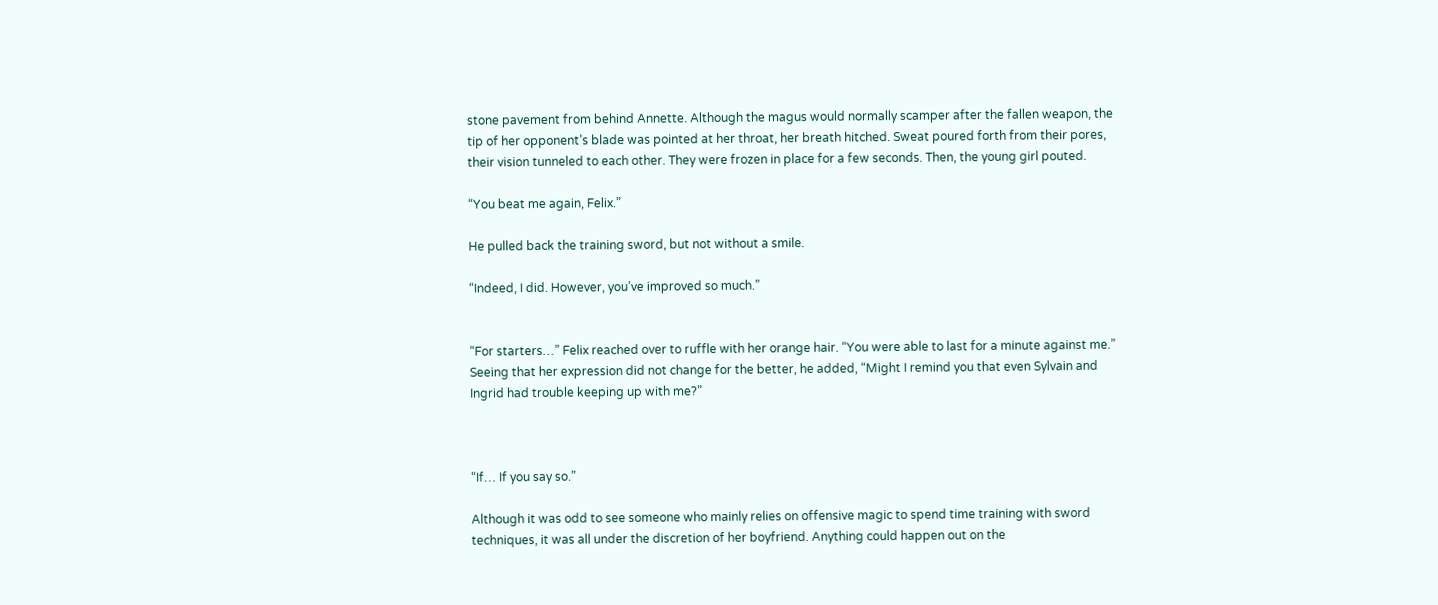stone pavement from behind Annette. Although the magus would normally scamper after the fallen weapon, the tip of her opponent’s blade was pointed at her throat, her breath hitched. Sweat poured forth from their pores, their vision tunneled to each other. They were frozen in place for a few seconds. Then, the young girl pouted.

“You beat me again, Felix.”

He pulled back the training sword, but not without a smile.

“Indeed, I did. However, you’ve improved so much.”


“For starters…” Felix reached over to ruffle with her orange hair. “You were able to last for a minute against me.” Seeing that her expression did not change for the better, he added, “Might I remind you that even Sylvain and Ingrid had trouble keeping up with me?”



“If… If you say so.”

Although it was odd to see someone who mainly relies on offensive magic to spend time training with sword techniques, it was all under the discretion of her boyfriend. Anything could happen out on the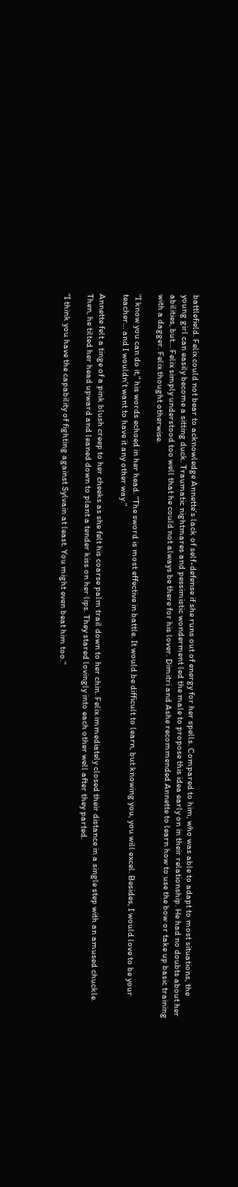battlefield. Felix could not bear to acknowledge Annette’s lack of self-defense if she runs out of energy for her spells. Compared to him, who was able to adapt to most situations, the young girl can easily become a sitting duck. Traumatic nightmares and pessimistic wonderment led the male to propose this idea early on in their relationship. He had no doubts about her abilities, but… Felix simply understood too well that he could not always be there for his lover. Dimitri and Ashe recommended Annette to learn how to use the bow or take up basic training with a dagger. Felix thought otherwise.

“I know you can do it,” his words echoed in her head. “The sword is most effective in battle. It would be difficult to learn, but knowing you, you will excel. Besides, I would love to be your teacher… and I wouldn’t want to have it any other way.”

Annette felt a tinge of a pink blush creep to her cheeks as she felt his coarse palm trail down to her chin. Felix immediately closed their distance in a single step with an amused chuckle. Then, he tilted her head upward and leaned down to plant a tender kiss on her lips. They stared lovingly into each other well after they parted.

“I think you have the capability of fighting against Sylvain at least. You might even beat him too.”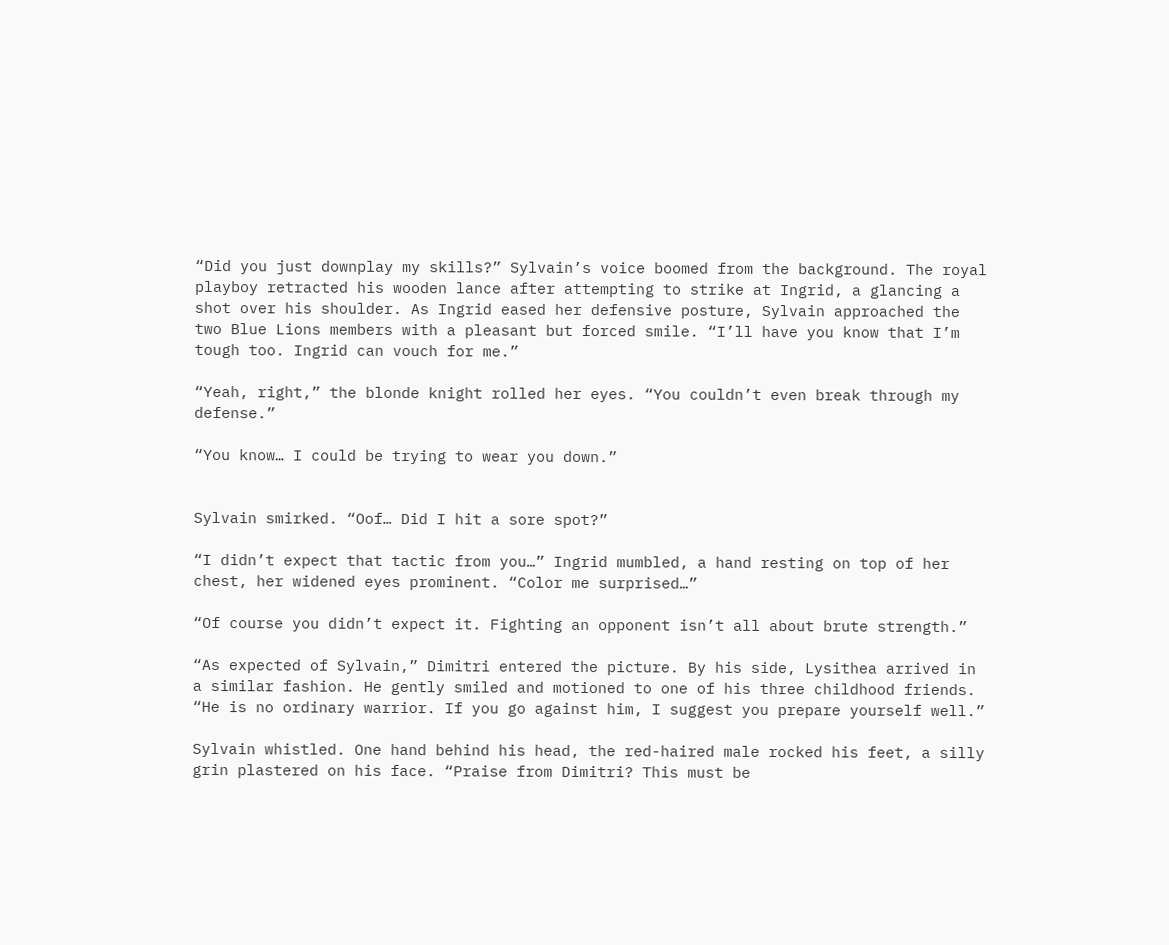“Did you just downplay my skills?” Sylvain’s voice boomed from the background. The royal playboy retracted his wooden lance after attempting to strike at Ingrid, a glancing a shot over his shoulder. As Ingrid eased her defensive posture, Sylvain approached the two Blue Lions members with a pleasant but forced smile. “I’ll have you know that I’m tough too. Ingrid can vouch for me.”

“Yeah, right,” the blonde knight rolled her eyes. “You couldn’t even break through my defense.”

“You know… I could be trying to wear you down.”


Sylvain smirked. “Oof… Did I hit a sore spot?”

“I didn’t expect that tactic from you…” Ingrid mumbled, a hand resting on top of her chest, her widened eyes prominent. “Color me surprised…”

“Of course you didn’t expect it. Fighting an opponent isn’t all about brute strength.”

“As expected of Sylvain,” Dimitri entered the picture. By his side, Lysithea arrived in a similar fashion. He gently smiled and motioned to one of his three childhood friends. “He is no ordinary warrior. If you go against him, I suggest you prepare yourself well.”

Sylvain whistled. One hand behind his head, the red-haired male rocked his feet, a silly grin plastered on his face. “Praise from Dimitri? This must be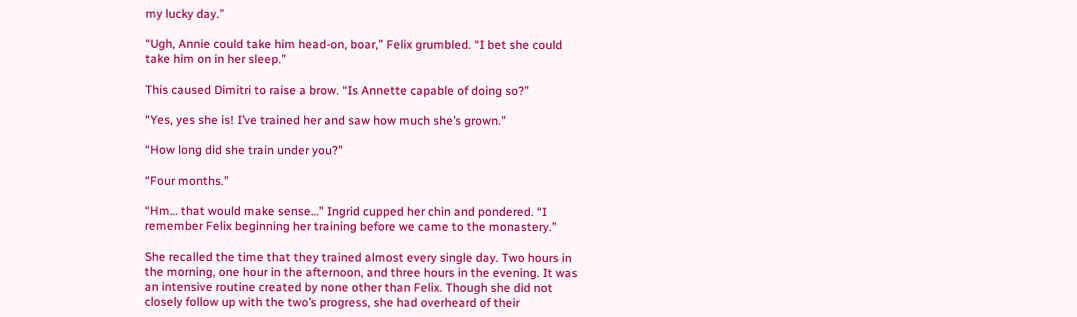my lucky day.”

“Ugh, Annie could take him head-on, boar,” Felix grumbled. “I bet she could take him on in her sleep.”

This caused Dimitri to raise a brow. “Is Annette capable of doing so?”

“Yes, yes she is! I’ve trained her and saw how much she’s grown.”

“How long did she train under you?”

“Four months.”

“Hm… that would make sense…” Ingrid cupped her chin and pondered. “I remember Felix beginning her training before we came to the monastery.”

She recalled the time that they trained almost every single day. Two hours in the morning, one hour in the afternoon, and three hours in the evening. It was an intensive routine created by none other than Felix. Though she did not closely follow up with the two’s progress, she had overheard of their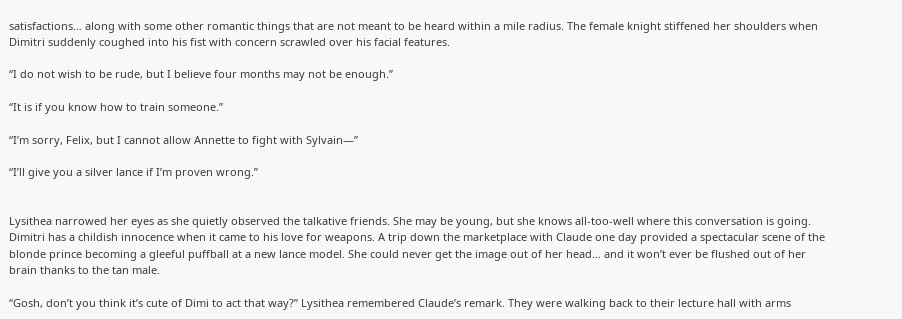satisfactions… along with some other romantic things that are not meant to be heard within a mile radius. The female knight stiffened her shoulders when Dimitri suddenly coughed into his fist with concern scrawled over his facial features.

“I do not wish to be rude, but I believe four months may not be enough.”

“It is if you know how to train someone.”

“I’m sorry, Felix, but I cannot allow Annette to fight with Sylvain—”

“I’ll give you a silver lance if I’m proven wrong.”


Lysithea narrowed her eyes as she quietly observed the talkative friends. She may be young, but she knows all-too-well where this conversation is going. Dimitri has a childish innocence when it came to his love for weapons. A trip down the marketplace with Claude one day provided a spectacular scene of the blonde prince becoming a gleeful puffball at a new lance model. She could never get the image out of her head… and it won’t ever be flushed out of her brain thanks to the tan male.

“Gosh, don’t you think it’s cute of Dimi to act that way?” Lysithea remembered Claude’s remark. They were walking back to their lecture hall with arms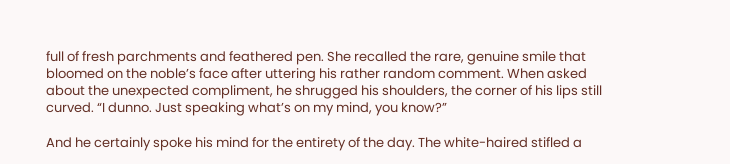full of fresh parchments and feathered pen. She recalled the rare, genuine smile that bloomed on the noble’s face after uttering his rather random comment. When asked about the unexpected compliment, he shrugged his shoulders, the corner of his lips still curved. “I dunno. Just speaking what’s on my mind, you know?”

And he certainly spoke his mind for the entirety of the day. The white-haired stifled a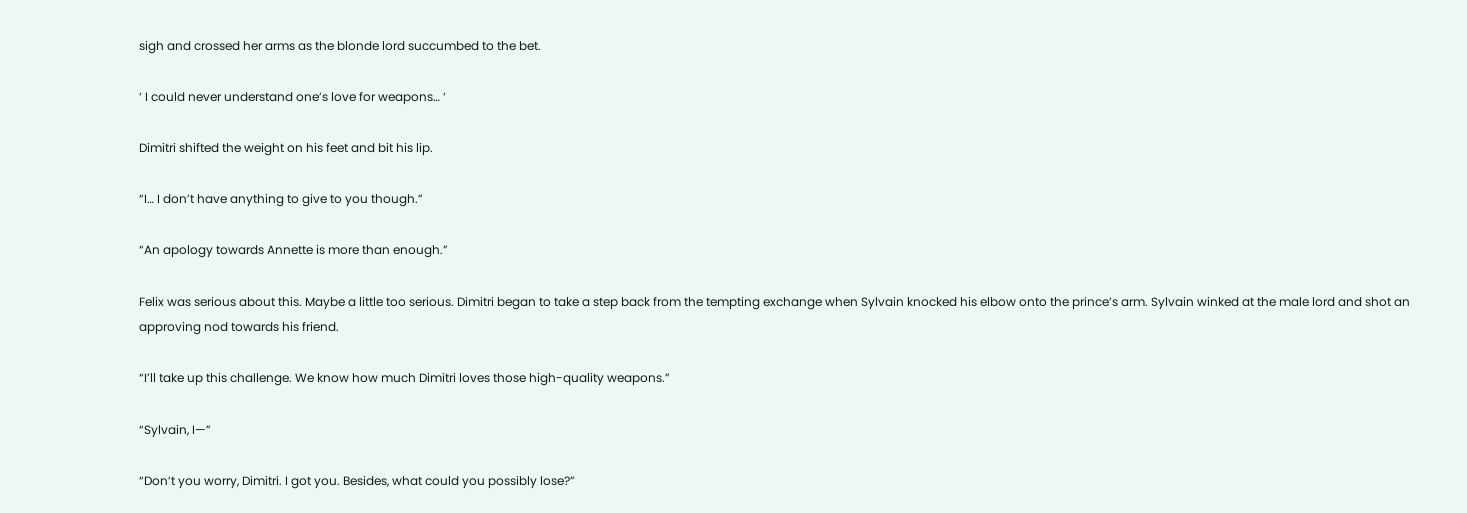sigh and crossed her arms as the blonde lord succumbed to the bet.

‘ I could never understand one’s love for weapons… ‘

Dimitri shifted the weight on his feet and bit his lip.

“I… I don’t have anything to give to you though.”

“An apology towards Annette is more than enough.”

Felix was serious about this. Maybe a little too serious. Dimitri began to take a step back from the tempting exchange when Sylvain knocked his elbow onto the prince’s arm. Sylvain winked at the male lord and shot an approving nod towards his friend.

“I’ll take up this challenge. We know how much Dimitri loves those high-quality weapons.”

“Sylvain, I—”

“Don’t you worry, Dimitri. I got you. Besides, what could you possibly lose?”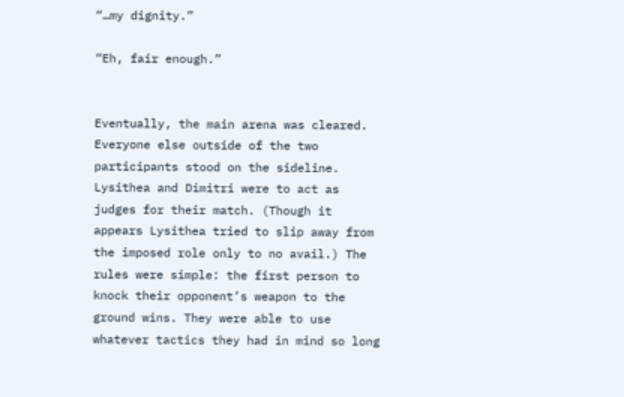“…my dignity.”

“Eh, fair enough.”


Eventually, the main arena was cleared. Everyone else outside of the two participants stood on the sideline. Lysithea and Dimitri were to act as judges for their match. (Though it appears Lysithea tried to slip away from the imposed role only to no avail.) The rules were simple: the first person to knock their opponent’s weapon to the ground wins. They were able to use whatever tactics they had in mind so long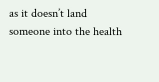as it doesn’t land someone into the health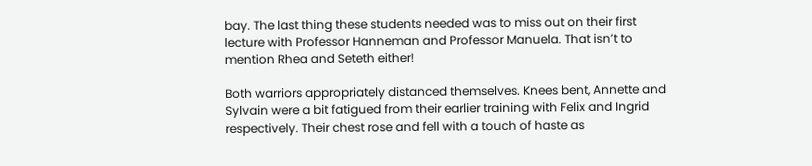bay. The last thing these students needed was to miss out on their first lecture with Professor Hanneman and Professor Manuela. That isn’t to mention Rhea and Seteth either!

Both warriors appropriately distanced themselves. Knees bent, Annette and Sylvain were a bit fatigued from their earlier training with Felix and Ingrid respectively. Their chest rose and fell with a touch of haste as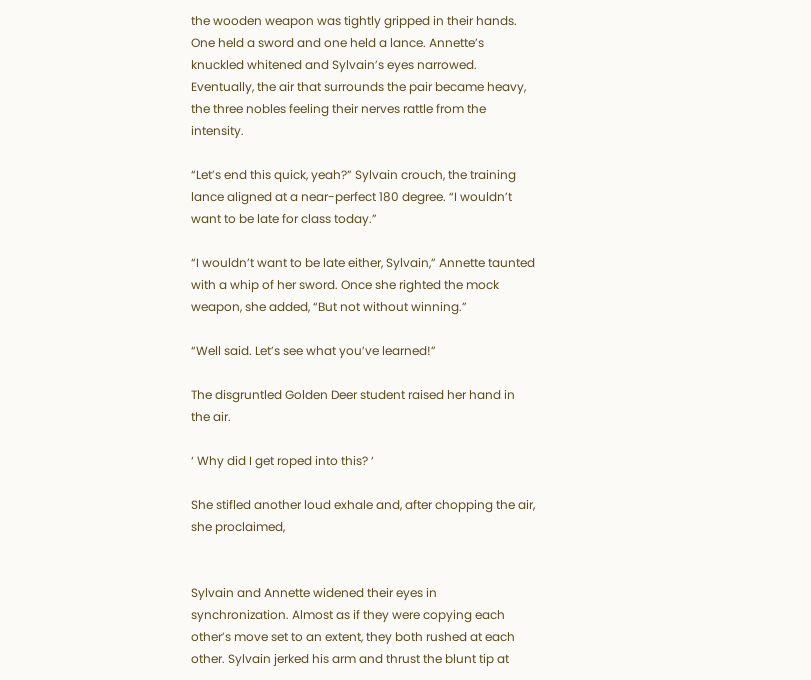the wooden weapon was tightly gripped in their hands. One held a sword and one held a lance. Annette’s knuckled whitened and Sylvain’s eyes narrowed. Eventually, the air that surrounds the pair became heavy, the three nobles feeling their nerves rattle from the intensity.

“Let’s end this quick, yeah?” Sylvain crouch, the training lance aligned at a near-perfect 180 degree. “I wouldn’t want to be late for class today.”

“I wouldn’t want to be late either, Sylvain,” Annette taunted with a whip of her sword. Once she righted the mock weapon, she added, “But not without winning.”

“Well said. Let’s see what you’ve learned!”

The disgruntled Golden Deer student raised her hand in the air.

‘ Why did I get roped into this? ‘

She stifled another loud exhale and, after chopping the air, she proclaimed,


Sylvain and Annette widened their eyes in synchronization. Almost as if they were copying each other’s move set to an extent, they both rushed at each other. Sylvain jerked his arm and thrust the blunt tip at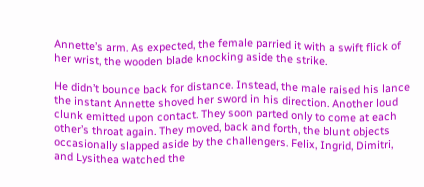Annette’s arm. As expected, the female parried it with a swift flick of her wrist, the wooden blade knocking aside the strike.

He didn’t bounce back for distance. Instead, the male raised his lance the instant Annette shoved her sword in his direction. Another loud clunk emitted upon contact. They soon parted only to come at each other’s throat again. They moved, back and forth, the blunt objects occasionally slapped aside by the challengers. Felix, Ingrid, Dimitri, and Lysithea watched the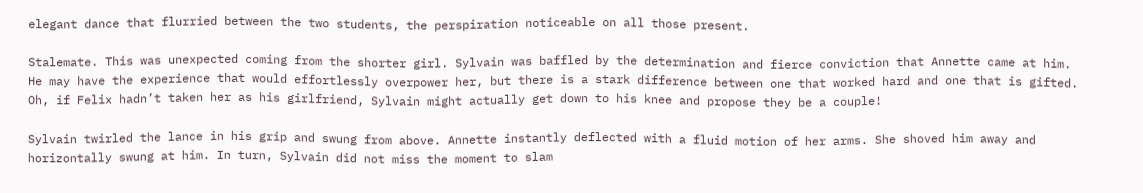elegant dance that flurried between the two students, the perspiration noticeable on all those present.

Stalemate. This was unexpected coming from the shorter girl. Sylvain was baffled by the determination and fierce conviction that Annette came at him. He may have the experience that would effortlessly overpower her, but there is a stark difference between one that worked hard and one that is gifted. Oh, if Felix hadn’t taken her as his girlfriend, Sylvain might actually get down to his knee and propose they be a couple!

Sylvain twirled the lance in his grip and swung from above. Annette instantly deflected with a fluid motion of her arms. She shoved him away and horizontally swung at him. In turn, Sylvain did not miss the moment to slam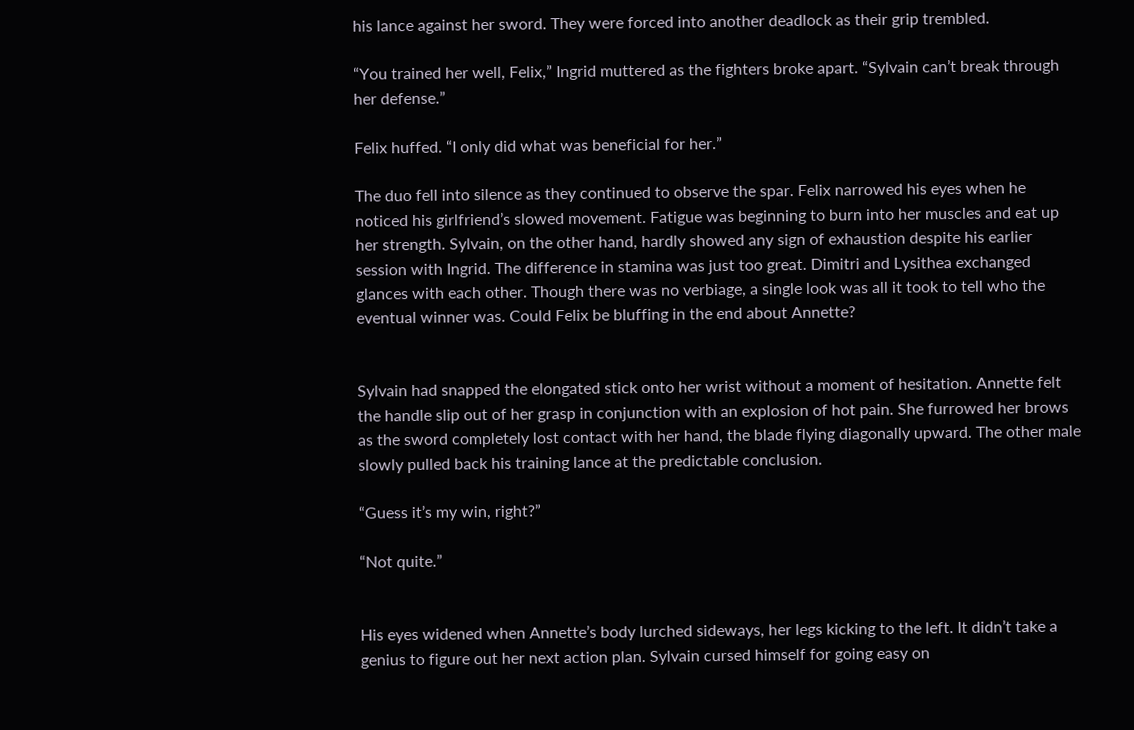his lance against her sword. They were forced into another deadlock as their grip trembled.

“You trained her well, Felix,” Ingrid muttered as the fighters broke apart. “Sylvain can’t break through her defense.”

Felix huffed. “I only did what was beneficial for her.”

The duo fell into silence as they continued to observe the spar. Felix narrowed his eyes when he noticed his girlfriend’s slowed movement. Fatigue was beginning to burn into her muscles and eat up her strength. Sylvain, on the other hand, hardly showed any sign of exhaustion despite his earlier session with Ingrid. The difference in stamina was just too great. Dimitri and Lysithea exchanged glances with each other. Though there was no verbiage, a single look was all it took to tell who the eventual winner was. Could Felix be bluffing in the end about Annette?


Sylvain had snapped the elongated stick onto her wrist without a moment of hesitation. Annette felt the handle slip out of her grasp in conjunction with an explosion of hot pain. She furrowed her brows as the sword completely lost contact with her hand, the blade flying diagonally upward. The other male slowly pulled back his training lance at the predictable conclusion.

“Guess it’s my win, right?”

“Not quite.”


His eyes widened when Annette’s body lurched sideways, her legs kicking to the left. It didn’t take a genius to figure out her next action plan. Sylvain cursed himself for going easy on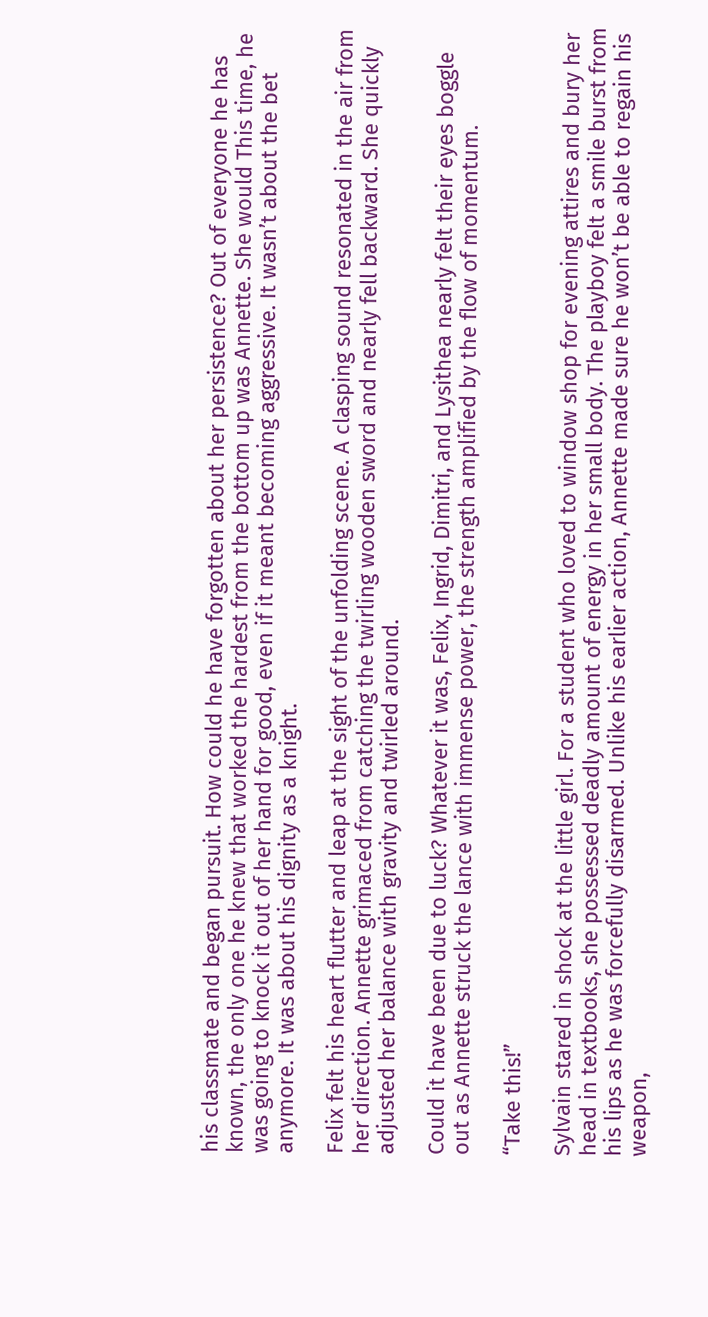his classmate and began pursuit. How could he have forgotten about her persistence? Out of everyone he has known, the only one he knew that worked the hardest from the bottom up was Annette. She would This time, he was going to knock it out of her hand for good, even if it meant becoming aggressive. It wasn’t about the bet anymore. It was about his dignity as a knight.

Felix felt his heart flutter and leap at the sight of the unfolding scene. A clasping sound resonated in the air from her direction. Annette grimaced from catching the twirling wooden sword and nearly fell backward. She quickly adjusted her balance with gravity and twirled around.

Could it have been due to luck? Whatever it was, Felix, Ingrid, Dimitri, and Lysithea nearly felt their eyes boggle out as Annette struck the lance with immense power, the strength amplified by the flow of momentum.

“Take this!”

Sylvain stared in shock at the little girl. For a student who loved to window shop for evening attires and bury her head in textbooks, she possessed deadly amount of energy in her small body. The playboy felt a smile burst from his lips as he was forcefully disarmed. Unlike his earlier action, Annette made sure he won’t be able to regain his weapon,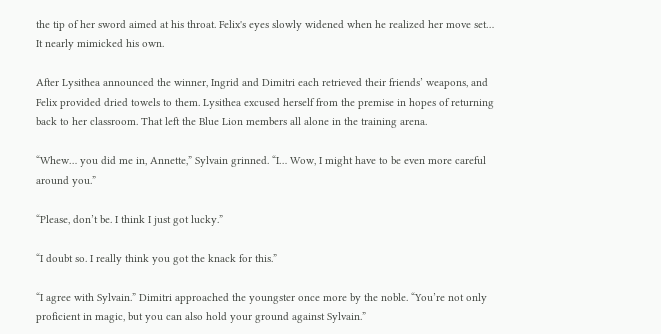the tip of her sword aimed at his throat. Felix's eyes slowly widened when he realized her move set… It nearly mimicked his own.

After Lysithea announced the winner, Ingrid and Dimitri each retrieved their friends’ weapons, and Felix provided dried towels to them. Lysithea excused herself from the premise in hopes of returning back to her classroom. That left the Blue Lion members all alone in the training arena.

“Whew… you did me in, Annette,” Sylvain grinned. “I… Wow, I might have to be even more careful around you.”

“Please, don’t be. I think I just got lucky.”

“I doubt so. I really think you got the knack for this.”

“I agree with Sylvain.” Dimitri approached the youngster once more by the noble. “You’re not only proficient in magic, but you can also hold your ground against Sylvain.”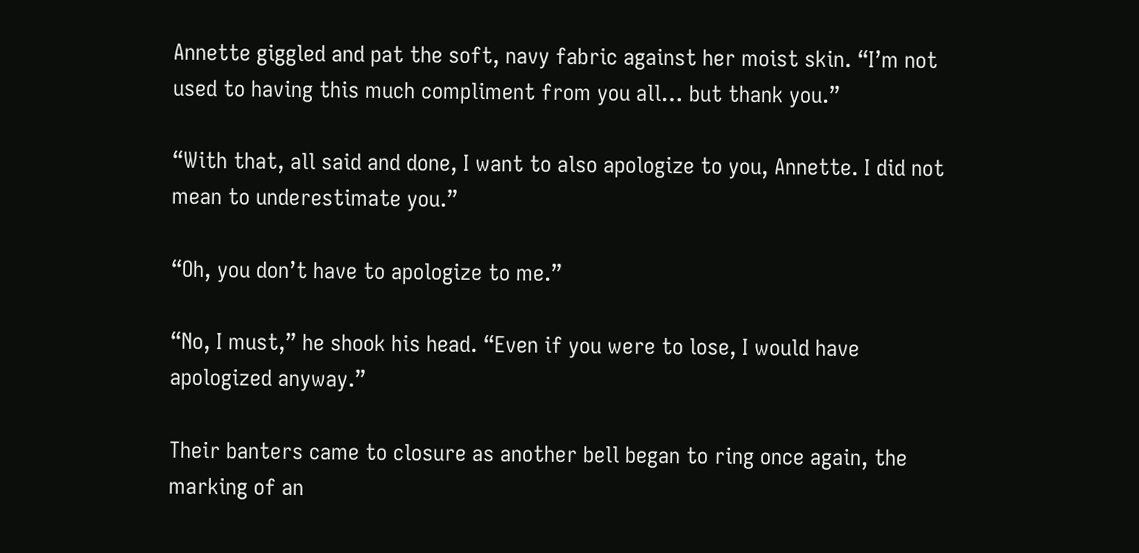Annette giggled and pat the soft, navy fabric against her moist skin. “I’m not used to having this much compliment from you all… but thank you.”

“With that, all said and done, I want to also apologize to you, Annette. I did not mean to underestimate you.”

“Oh, you don’t have to apologize to me.”

“No, I must,” he shook his head. “Even if you were to lose, I would have apologized anyway.”

Their banters came to closure as another bell began to ring once again, the marking of an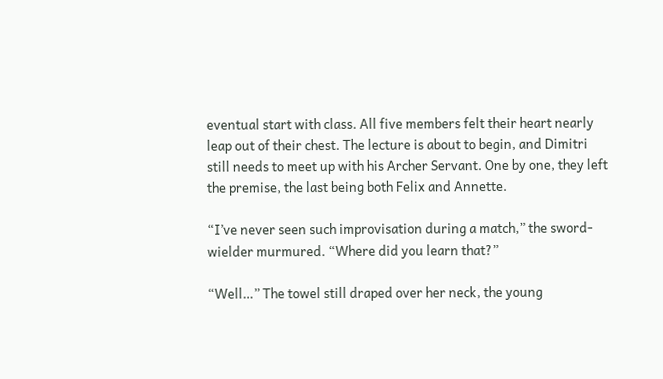eventual start with class. All five members felt their heart nearly leap out of their chest. The lecture is about to begin, and Dimitri still needs to meet up with his Archer Servant. One by one, they left the premise, the last being both Felix and Annette.

“I’ve never seen such improvisation during a match,” the sword-wielder murmured. “Where did you learn that?”

“Well…” The towel still draped over her neck, the young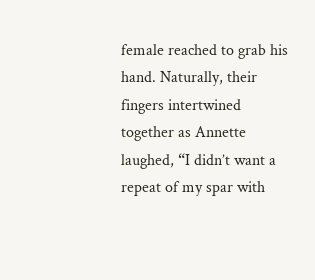female reached to grab his hand. Naturally, their fingers intertwined together as Annette laughed, “I didn’t want a repeat of my spar with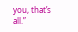you, that’s all.”